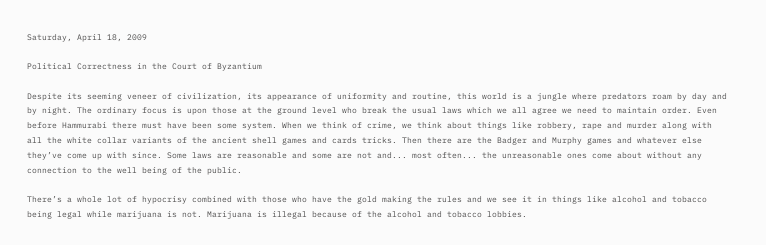Saturday, April 18, 2009

Political Correctness in the Court of Byzantium

Despite its seeming veneer of civilization, its appearance of uniformity and routine, this world is a jungle where predators roam by day and by night. The ordinary focus is upon those at the ground level who break the usual laws which we all agree we need to maintain order. Even before Hammurabi there must have been some system. When we think of crime, we think about things like robbery, rape and murder along with all the white collar variants of the ancient shell games and cards tricks. Then there are the Badger and Murphy games and whatever else they’ve come up with since. Some laws are reasonable and some are not and... most often... the unreasonable ones come about without any connection to the well being of the public.

There’s a whole lot of hypocrisy combined with those who have the gold making the rules and we see it in things like alcohol and tobacco being legal while marijuana is not. Marijuana is illegal because of the alcohol and tobacco lobbies.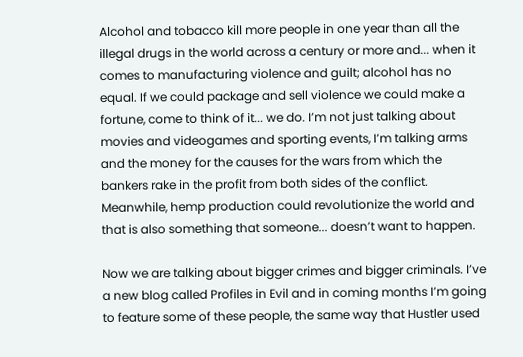Alcohol and tobacco kill more people in one year than all the illegal drugs in the world across a century or more and... when it comes to manufacturing violence and guilt; alcohol has no equal. If we could package and sell violence we could make a fortune, come to think of it... we do. I’m not just talking about movies and videogames and sporting events, I’m talking arms and the money for the causes for the wars from which the bankers rake in the profit from both sides of the conflict. Meanwhile, hemp production could revolutionize the world and that is also something that someone... doesn’t want to happen.

Now we are talking about bigger crimes and bigger criminals. I’ve a new blog called Profiles in Evil and in coming months I’m going to feature some of these people, the same way that Hustler used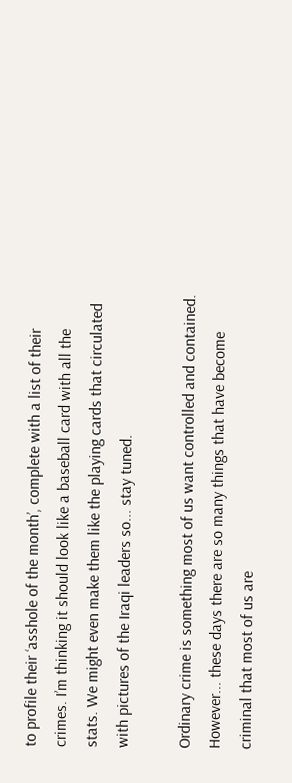to profile their ‘asshole of the month’, complete with a list of their crimes. I’m thinking it should look like a baseball card with all the stats. We might even make them like the playing cards that circulated with pictures of the Iraqi leaders so... stay tuned.

Ordinary crime is something most of us want controlled and contained. However... these days there are so many things that have become criminal that most of us are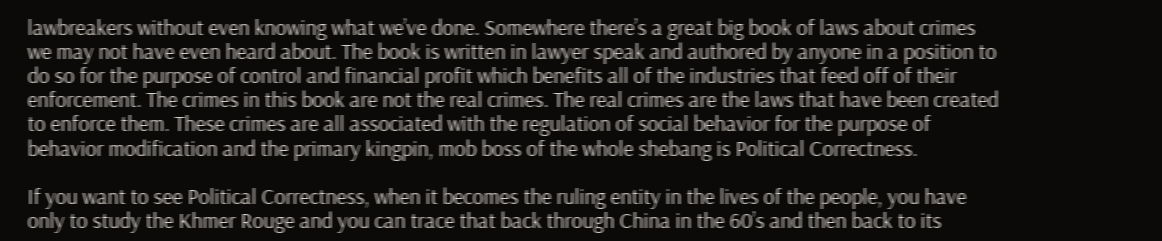lawbreakers without even knowing what we’ve done. Somewhere there’s a great big book of laws about crimes we may not have even heard about. The book is written in lawyer speak and authored by anyone in a position to do so for the purpose of control and financial profit which benefits all of the industries that feed off of their enforcement. The crimes in this book are not the real crimes. The real crimes are the laws that have been created to enforce them. These crimes are all associated with the regulation of social behavior for the purpose of behavior modification and the primary kingpin, mob boss of the whole shebang is Political Correctness.

If you want to see Political Correctness, when it becomes the ruling entity in the lives of the people, you have only to study the Khmer Rouge and you can trace that back through China in the 60’s and then back to its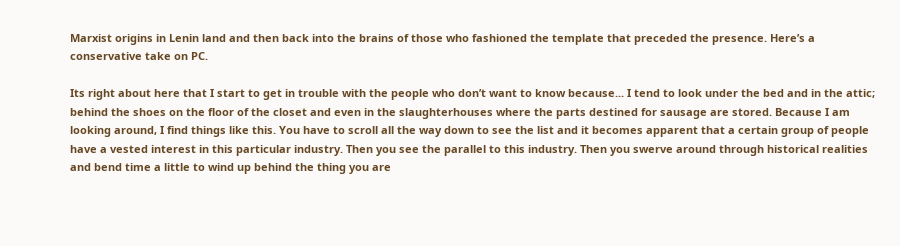Marxist origins in Lenin land and then back into the brains of those who fashioned the template that preceded the presence. Here’s a conservative take on PC.

Its right about here that I start to get in trouble with the people who don’t want to know because... I tend to look under the bed and in the attic; behind the shoes on the floor of the closet and even in the slaughterhouses where the parts destined for sausage are stored. Because I am looking around, I find things like this. You have to scroll all the way down to see the list and it becomes apparent that a certain group of people have a vested interest in this particular industry. Then you see the parallel to this industry. Then you swerve around through historical realities and bend time a little to wind up behind the thing you are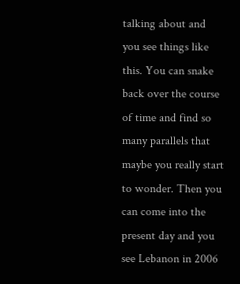talking about and you see things like this. You can snake back over the course of time and find so many parallels that maybe you really start to wonder. Then you can come into the present day and you see Lebanon in 2006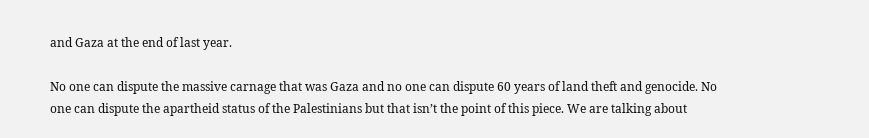and Gaza at the end of last year.

No one can dispute the massive carnage that was Gaza and no one can dispute 60 years of land theft and genocide. No one can dispute the apartheid status of the Palestinians but that isn’t the point of this piece. We are talking about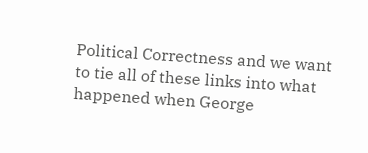Political Correctness and we want to tie all of these links into what happened when George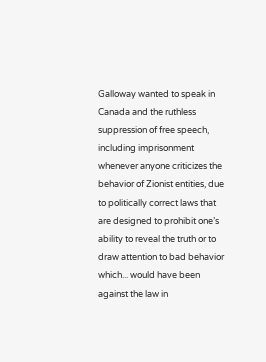Galloway wanted to speak in Canada and the ruthless suppression of free speech, including imprisonment whenever anyone criticizes the behavior of Zionist entities, due to politically correct laws that are designed to prohibit one’s ability to reveal the truth or to draw attention to bad behavior which... would have been against the law in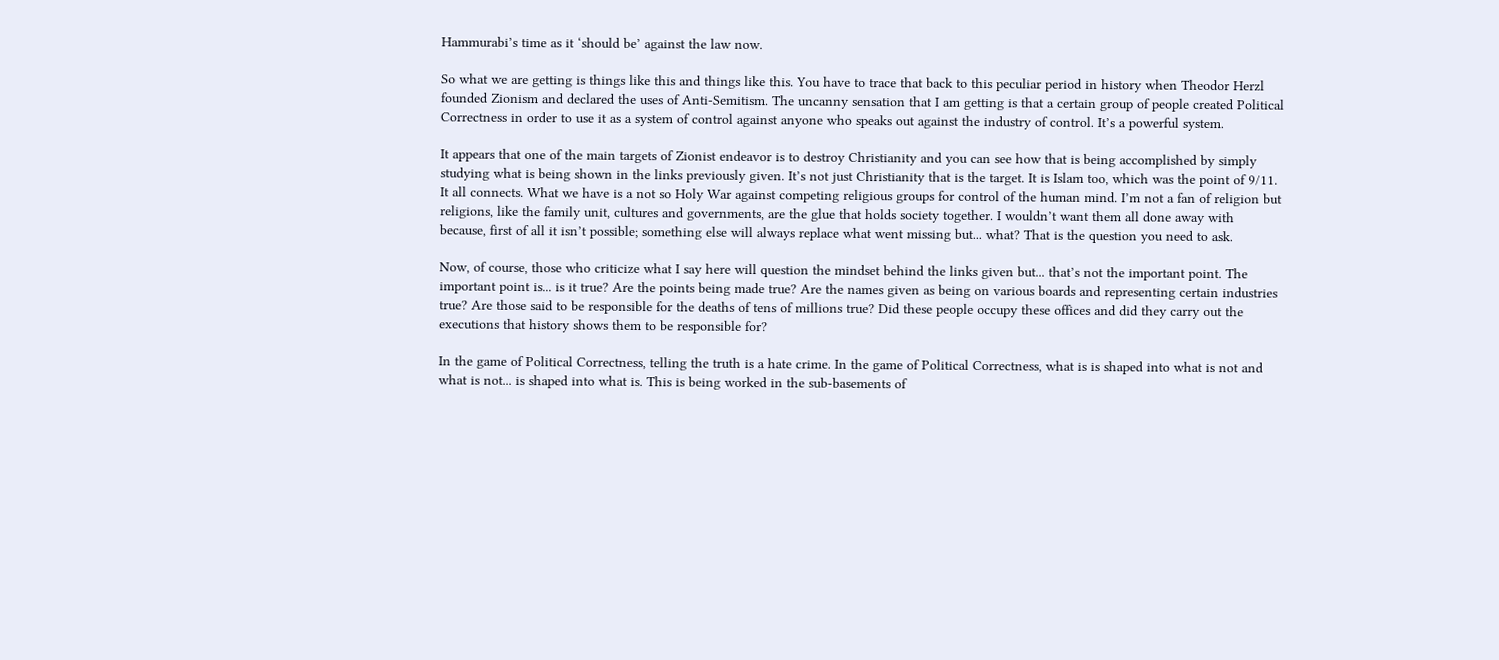Hammurabi’s time as it ‘should be’ against the law now.

So what we are getting is things like this and things like this. You have to trace that back to this peculiar period in history when Theodor Herzl founded Zionism and declared the uses of Anti-Semitism. The uncanny sensation that I am getting is that a certain group of people created Political Correctness in order to use it as a system of control against anyone who speaks out against the industry of control. It’s a powerful system.

It appears that one of the main targets of Zionist endeavor is to destroy Christianity and you can see how that is being accomplished by simply studying what is being shown in the links previously given. It’s not just Christianity that is the target. It is Islam too, which was the point of 9/11. It all connects. What we have is a not so Holy War against competing religious groups for control of the human mind. I’m not a fan of religion but religions, like the family unit, cultures and governments, are the glue that holds society together. I wouldn’t want them all done away with because, first of all it isn’t possible; something else will always replace what went missing but... what? That is the question you need to ask.

Now, of course, those who criticize what I say here will question the mindset behind the links given but... that’s not the important point. The important point is... is it true? Are the points being made true? Are the names given as being on various boards and representing certain industries true? Are those said to be responsible for the deaths of tens of millions true? Did these people occupy these offices and did they carry out the executions that history shows them to be responsible for?

In the game of Political Correctness, telling the truth is a hate crime. In the game of Political Correctness, what is is shaped into what is not and what is not... is shaped into what is. This is being worked in the sub-basements of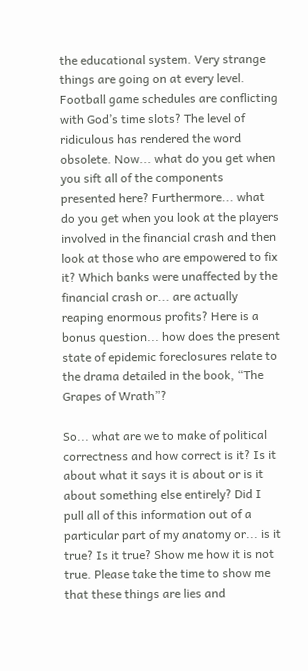the educational system. Very strange things are going on at every level. Football game schedules are conflicting with God’s time slots? The level of ridiculous has rendered the word obsolete. Now... what do you get when you sift all of the components presented here? Furthermore... what do you get when you look at the players involved in the financial crash and then look at those who are empowered to fix it? Which banks were unaffected by the financial crash or... are actually reaping enormous profits? Here is a bonus question... how does the present state of epidemic foreclosures relate to the drama detailed in the book, “The Grapes of Wrath”?

So... what are we to make of political correctness and how correct is it? Is it about what it says it is about or is it about something else entirely? Did I pull all of this information out of a particular part of my anatomy or... is it true? Is it true? Show me how it is not true. Please take the time to show me that these things are lies and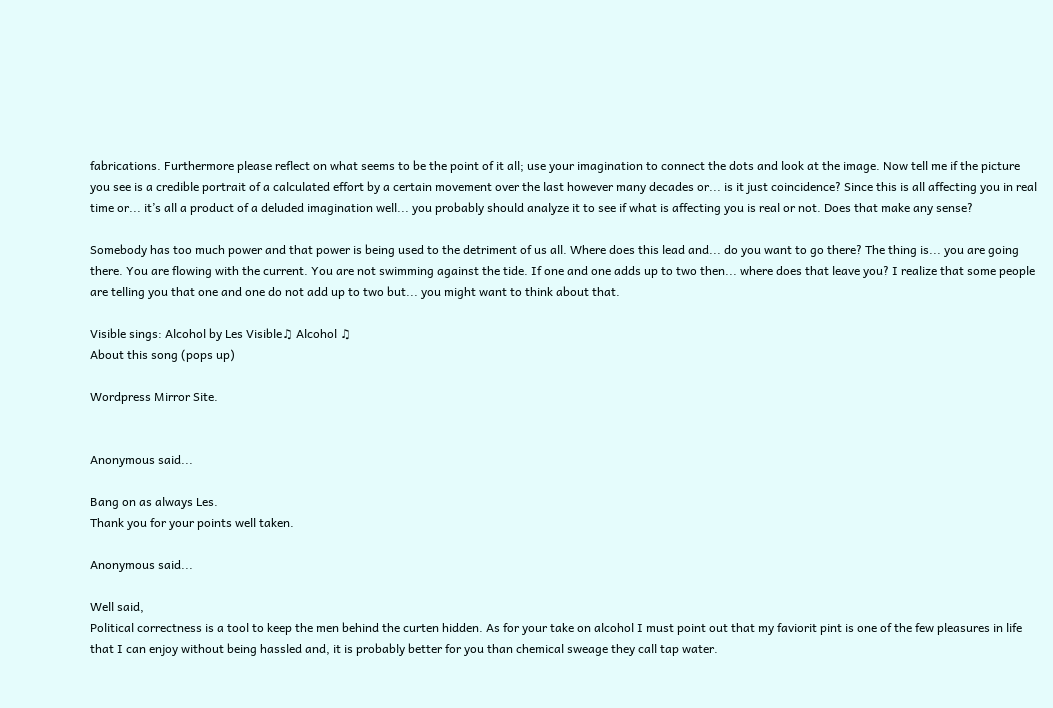fabrications. Furthermore please reflect on what seems to be the point of it all; use your imagination to connect the dots and look at the image. Now tell me if the picture you see is a credible portrait of a calculated effort by a certain movement over the last however many decades or... is it just coincidence? Since this is all affecting you in real time or... it’s all a product of a deluded imagination well... you probably should analyze it to see if what is affecting you is real or not. Does that make any sense?

Somebody has too much power and that power is being used to the detriment of us all. Where does this lead and... do you want to go there? The thing is... you are going there. You are flowing with the current. You are not swimming against the tide. If one and one adds up to two then... where does that leave you? I realize that some people are telling you that one and one do not add up to two but... you might want to think about that.

Visible sings: Alcohol by Les Visible♫ Alcohol ♫
About this song (pops up)

Wordpress Mirror Site.


Anonymous said...

Bang on as always Les.
Thank you for your points well taken.

Anonymous said...

Well said,
Political correctness is a tool to keep the men behind the curten hidden. As for your take on alcohol I must point out that my faviorit pint is one of the few pleasures in life that I can enjoy without being hassled and, it is probably better for you than chemical sweage they call tap water.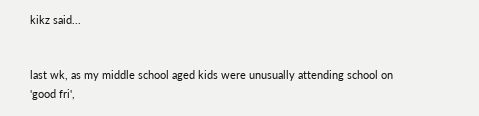kikz said...


last wk, as my middle school aged kids were unusually attending school on 'good fri',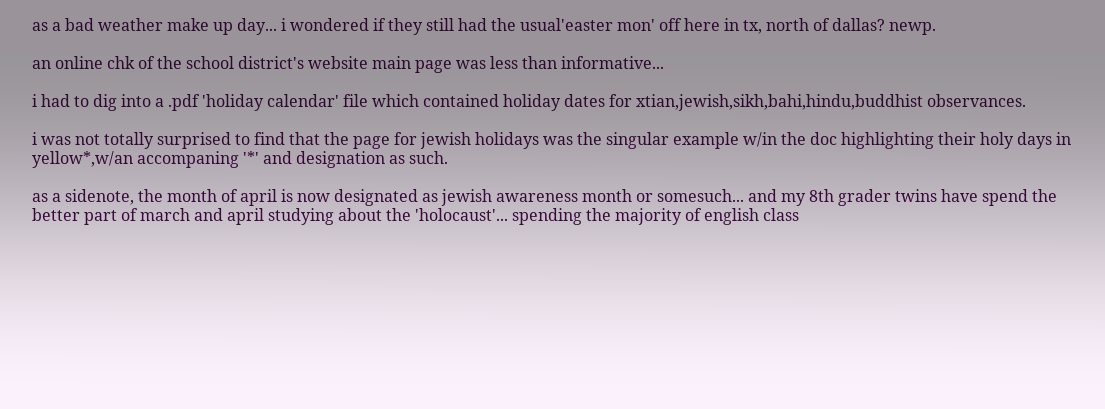as a bad weather make up day... i wondered if they still had the usual'easter mon' off here in tx, north of dallas? newp.

an online chk of the school district's website main page was less than informative...

i had to dig into a .pdf 'holiday calendar' file which contained holiday dates for xtian,jewish,sikh,bahi,hindu,buddhist observances.

i was not totally surprised to find that the page for jewish holidays was the singular example w/in the doc highlighting their holy days in yellow*,w/an accompaning '*' and designation as such.

as a sidenote, the month of april is now designated as jewish awareness month or somesuch... and my 8th grader twins have spend the better part of march and april studying about the 'holocaust'... spending the majority of english class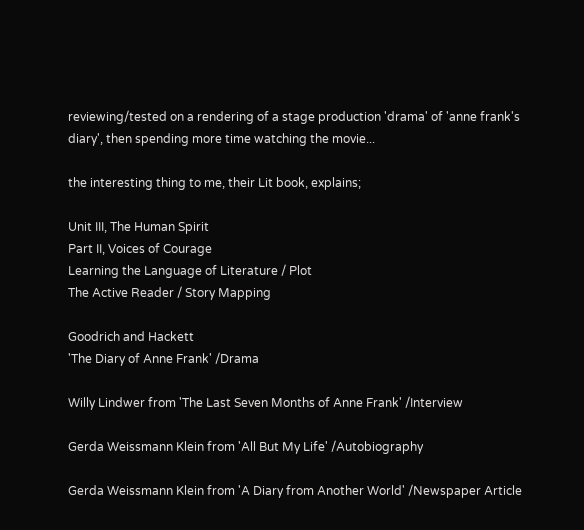reviewing/tested on a rendering of a stage production 'drama' of 'anne frank's diary', then spending more time watching the movie...

the interesting thing to me, their Lit book, explains;

Unit III, The Human Spirit
Part II, Voices of Courage
Learning the Language of Literature / Plot
The Active Reader / Story Mapping

Goodrich and Hackett
'The Diary of Anne Frank' /Drama

Willy Lindwer from 'The Last Seven Months of Anne Frank' /Interview

Gerda Weissmann Klein from 'All But My Life' /Autobiography

Gerda Weissmann Klein from 'A Diary from Another World' /Newspaper Article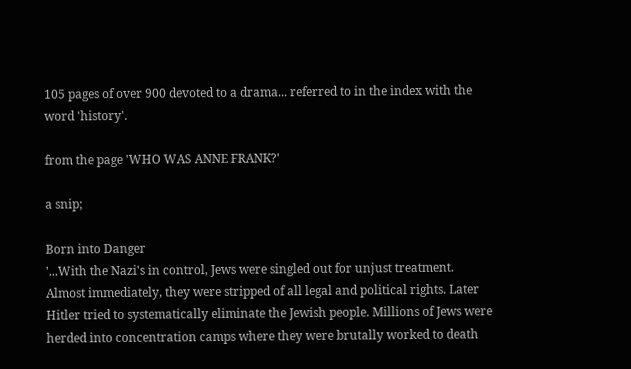105 pages of over 900 devoted to a drama... referred to in the index with the word 'history'.

from the page 'WHO WAS ANNE FRANK?'

a snip;

Born into Danger
'...With the Nazi's in control, Jews were singled out for unjust treatment. Almost immediately, they were stripped of all legal and political rights. Later Hitler tried to systematically eliminate the Jewish people. Millions of Jews were herded into concentration camps where they were brutally worked to death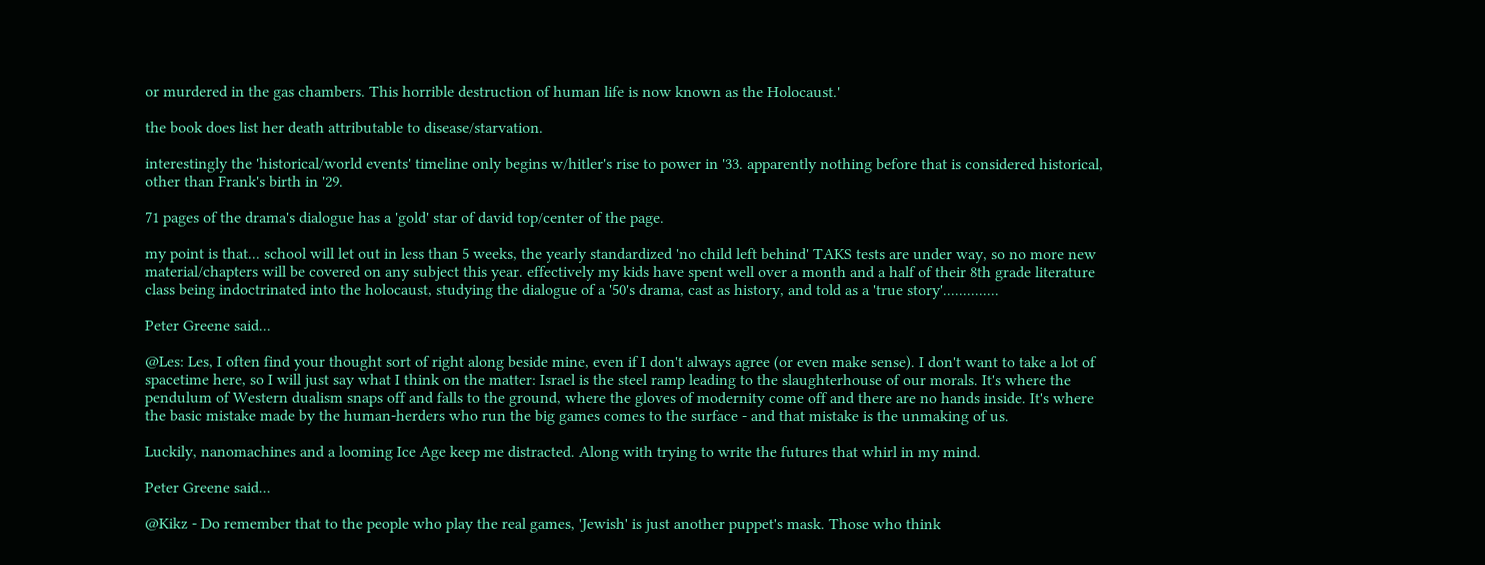or murdered in the gas chambers. This horrible destruction of human life is now known as the Holocaust.'

the book does list her death attributable to disease/starvation.

interestingly the 'historical/world events' timeline only begins w/hitler's rise to power in '33. apparently nothing before that is considered historical, other than Frank's birth in '29.

71 pages of the drama's dialogue has a 'gold' star of david top/center of the page.

my point is that... school will let out in less than 5 weeks, the yearly standardized 'no child left behind' TAKS tests are under way, so no more new material/chapters will be covered on any subject this year. effectively my kids have spent well over a month and a half of their 8th grade literature class being indoctrinated into the holocaust, studying the dialogue of a '50's drama, cast as history, and told as a 'true story'..............

Peter Greene said...

@Les: Les, I often find your thought sort of right along beside mine, even if I don't always agree (or even make sense). I don't want to take a lot of spacetime here, so I will just say what I think on the matter: Israel is the steel ramp leading to the slaughterhouse of our morals. It's where the pendulum of Western dualism snaps off and falls to the ground, where the gloves of modernity come off and there are no hands inside. It's where the basic mistake made by the human-herders who run the big games comes to the surface - and that mistake is the unmaking of us.

Luckily, nanomachines and a looming Ice Age keep me distracted. Along with trying to write the futures that whirl in my mind.

Peter Greene said...

@Kikz - Do remember that to the people who play the real games, 'Jewish' is just another puppet's mask. Those who think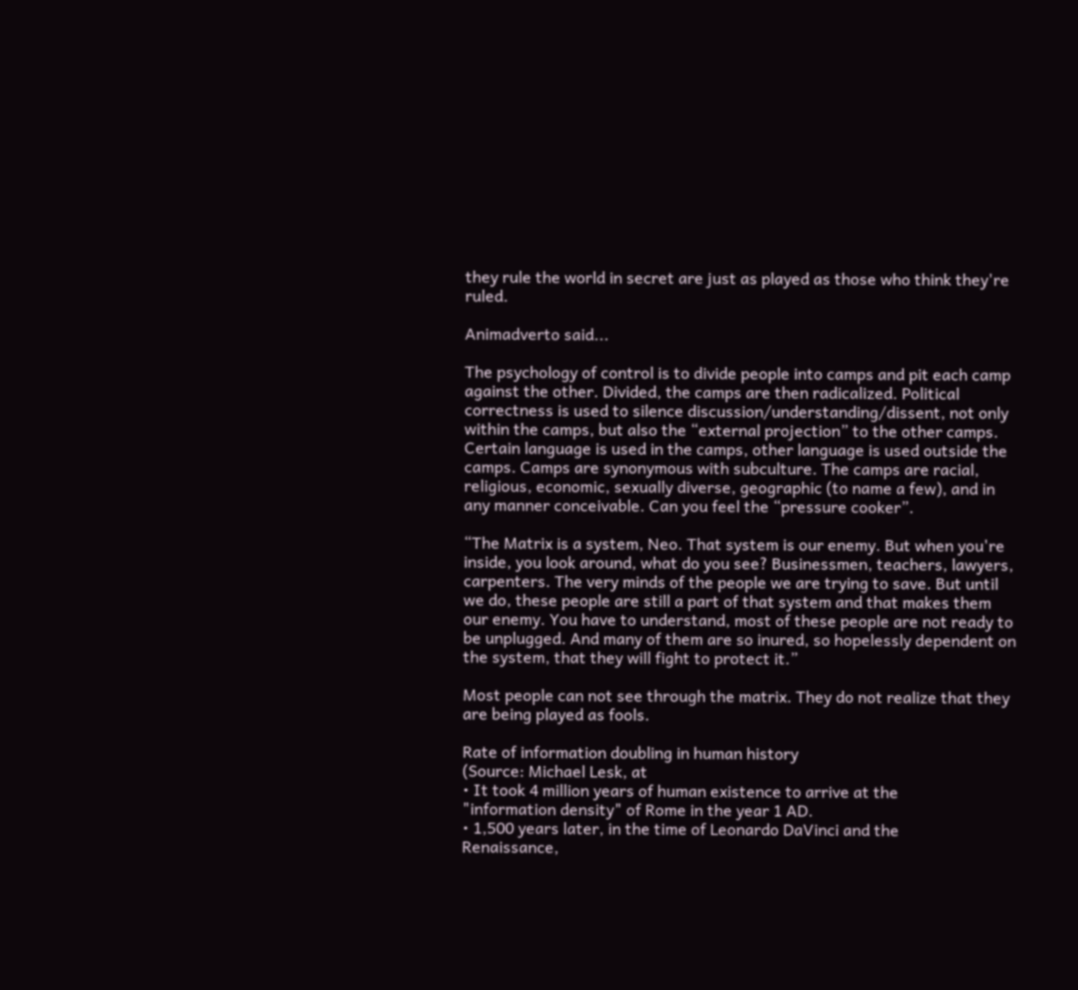they rule the world in secret are just as played as those who think they're ruled.

Animadverto said...

The psychology of control is to divide people into camps and pit each camp against the other. Divided, the camps are then radicalized. Political correctness is used to silence discussion/understanding/dissent, not only within the camps, but also the “external projection” to the other camps. Certain language is used in the camps, other language is used outside the camps. Camps are synonymous with subculture. The camps are racial, religious, economic, sexually diverse, geographic (to name a few), and in any manner conceivable. Can you feel the “pressure cooker”.

“The Matrix is a system, Neo. That system is our enemy. But when you're inside, you look around, what do you see? Businessmen, teachers, lawyers, carpenters. The very minds of the people we are trying to save. But until we do, these people are still a part of that system and that makes them our enemy. You have to understand, most of these people are not ready to be unplugged. And many of them are so inured, so hopelessly dependent on the system, that they will fight to protect it.”

Most people can not see through the matrix. They do not realize that they are being played as fools.

Rate of information doubling in human history
(Source: Michael Lesk, at
• It took 4 million years of human existence to arrive at the
"information density" of Rome in the year 1 AD.
• 1,500 years later, in the time of Leonardo DaVinci and the
Renaissance,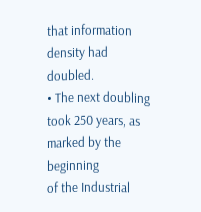that information density had doubled.
• The next doubling took 250 years, as marked by the beginning
of the Industrial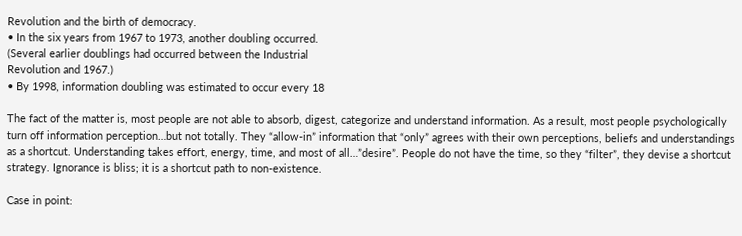Revolution and the birth of democracy.
• In the six years from 1967 to 1973, another doubling occurred.
(Several earlier doublings had occurred between the Industrial
Revolution and 1967.)
• By 1998, information doubling was estimated to occur every 18

The fact of the matter is, most people are not able to absorb, digest, categorize and understand information. As a result, most people psychologically turn off information perception…but not totally. They “allow-in” information that “only” agrees with their own perceptions, beliefs and understandings as a shortcut. Understanding takes effort, energy, time, and most of all…”desire”. People do not have the time, so they “filter”, they devise a shortcut strategy. Ignorance is bliss; it is a shortcut path to non-existence.

Case in point: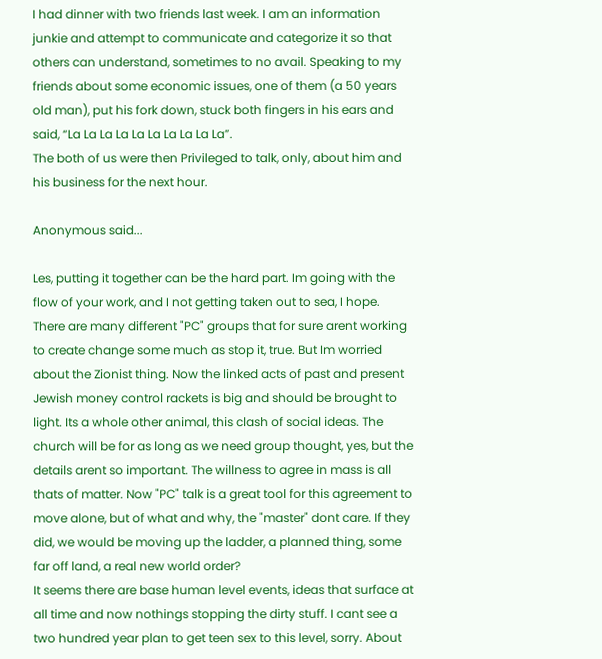I had dinner with two friends last week. I am an information junkie and attempt to communicate and categorize it so that others can understand, sometimes to no avail. Speaking to my friends about some economic issues, one of them (a 50 years old man), put his fork down, stuck both fingers in his ears and said, “La La La La La La La La La La”.
The both of us were then Privileged to talk, only, about him and his business for the next hour.

Anonymous said...

Les, putting it together can be the hard part. Im going with the flow of your work, and I not getting taken out to sea, I hope.
There are many different "PC" groups that for sure arent working to create change some much as stop it, true. But Im worried about the Zionist thing. Now the linked acts of past and present Jewish money control rackets is big and should be brought to light. Its a whole other animal, this clash of social ideas. The church will be for as long as we need group thought, yes, but the details arent so important. The willness to agree in mass is all thats of matter. Now "PC" talk is a great tool for this agreement to move alone, but of what and why, the "master" dont care. If they did, we would be moving up the ladder, a planned thing, some far off land, a real new world order?
It seems there are base human level events, ideas that surface at all time and now nothings stopping the dirty stuff. I cant see a two hundred year plan to get teen sex to this level, sorry. About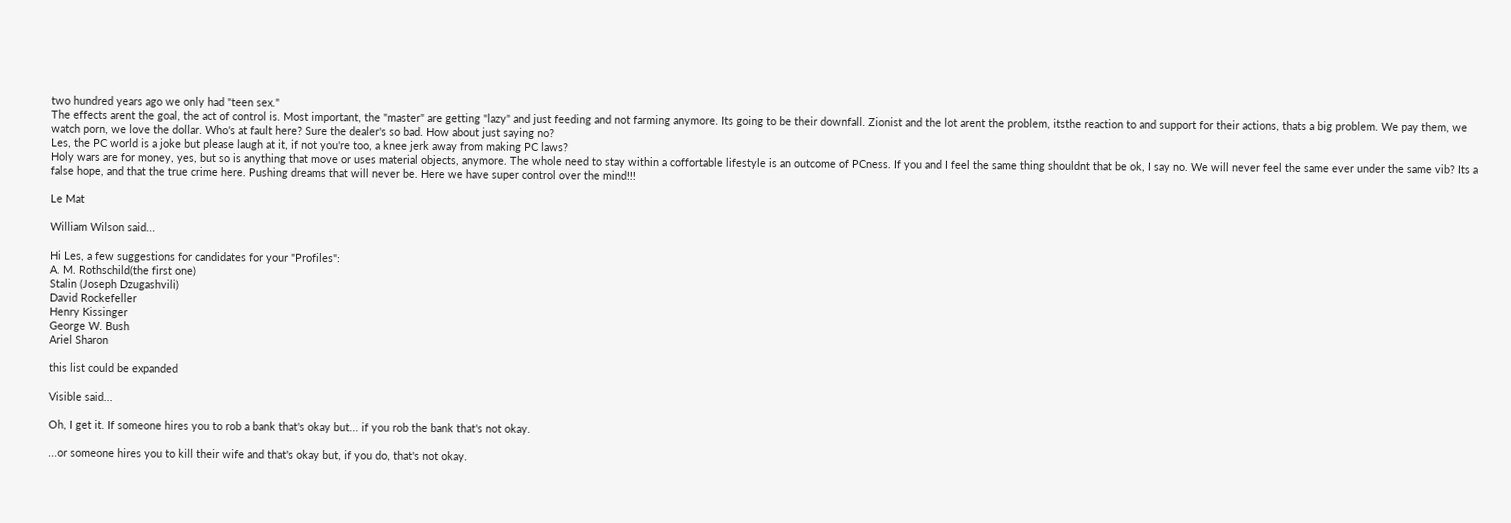two hundred years ago we only had "teen sex."
The effects arent the goal, the act of control is. Most important, the "master" are getting "lazy" and just feeding and not farming anymore. Its going to be their downfall. Zionist and the lot arent the problem, itsthe reaction to and support for their actions, thats a big problem. We pay them, we watch porn, we love the dollar. Who's at fault here? Sure the dealer's so bad. How about just saying no?
Les, the PC world is a joke but please laugh at it, if not you're too, a knee jerk away from making PC laws?
Holy wars are for money, yes, but so is anything that move or uses material objects, anymore. The whole need to stay within a coffortable lifestyle is an outcome of PCness. If you and I feel the same thing shouldnt that be ok, I say no. We will never feel the same ever under the same vib? Its a false hope, and that the true crime here. Pushing dreams that will never be. Here we have super control over the mind!!!

Le Mat

William Wilson said...

Hi Les, a few suggestions for candidates for your "Profiles":
A. M. Rothschild(the first one)
Stalin (Joseph Dzugashvili)
David Rockefeller
Henry Kissinger
George W. Bush
Ariel Sharon

this list could be expanded

Visible said...

Oh, I get it. If someone hires you to rob a bank that's okay but... if you rob the bank that's not okay.

...or someone hires you to kill their wife and that's okay but, if you do, that's not okay.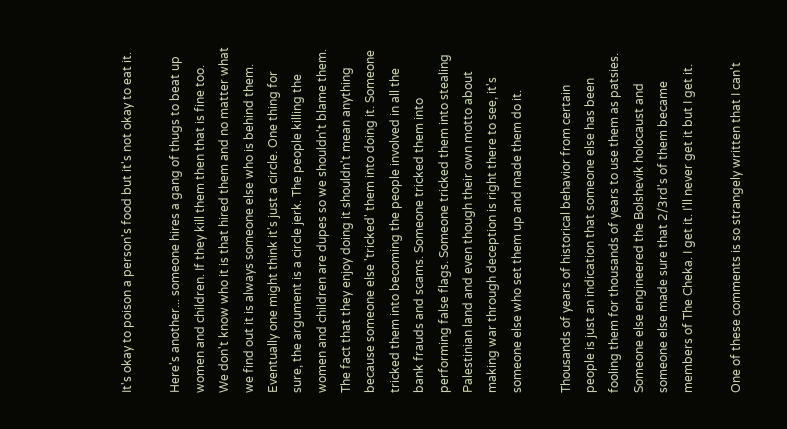It's okay to poison a person's food but it's not okay to eat it.

Here's another... someone hires a gang of thugs to beat up women and children. If they kill them then that is fine too. We don't know who it is that hired them and no matter what we find out it is always someone else who is behind them. Eventually one might think it's just a circle. One thing for sure, the argument is a circle jerk. The people killing the women and children are dupes so we shouldn't blame them. The fact that they enjoy doing it shouldn't mean anything because someone else 'tricked' them into doing it. Someone tricked them into becoming the people involved in all the bank frauds and scams. Someone tricked them into performing false flags. Someone tricked them into stealing Palestinian land and even though their own motto about making war through deception is right there to see, it's someone else who set them up and made them do it.

Thousands of years of historical behavior from certain people is just an indication that someone else has been fooling them for thousands of years to use them as patsies. Someone else engineered the Bolshevik holocaust and someone else made sure that 2/3rd's of them became members of The Cheka. I get it. I'll never get it but I get it.

One of these comments is so strangely written that I can't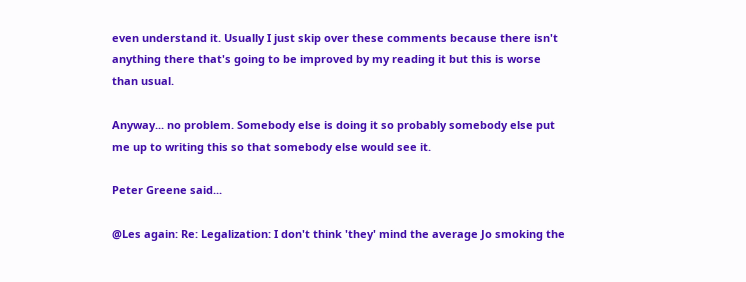even understand it. Usually I just skip over these comments because there isn't anything there that's going to be improved by my reading it but this is worse than usual.

Anyway... no problem. Somebody else is doing it so probably somebody else put me up to writing this so that somebody else would see it.

Peter Greene said...

@Les again: Re: Legalization: I don't think 'they' mind the average Jo smoking the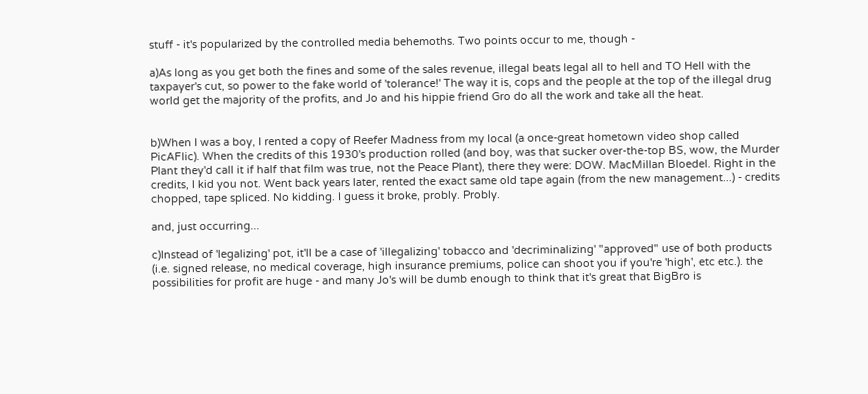stuff - it's popularized by the controlled media behemoths. Two points occur to me, though -

a)As long as you get both the fines and some of the sales revenue, illegal beats legal all to hell and TO Hell with the taxpayer's cut, so power to the fake world of 'tolerance!' The way it is, cops and the people at the top of the illegal drug world get the majority of the profits, and Jo and his hippie friend Gro do all the work and take all the heat.


b)When I was a boy, I rented a copy of Reefer Madness from my local (a once-great hometown video shop called PicAFlic). When the credits of this 1930's production rolled (and boy, was that sucker over-the-top BS, wow, the Murder Plant they'd call it if half that film was true, not the Peace Plant), there they were: DOW. MacMillan Bloedel. Right in the credits, I kid you not. Went back years later, rented the exact same old tape again (from the new management...) - credits chopped, tape spliced. No kidding. I guess it broke, probly. Probly.

and, just occurring...

c)Instead of 'legalizing' pot, it'll be a case of 'illegalizing' tobacco and 'decriminalizing' "approved" use of both products (i.e. signed release, no medical coverage, high insurance premiums, police can shoot you if you're 'high', etc etc.). the possibilities for profit are huge - and many Jo's will be dumb enough to think that it's great that BigBro is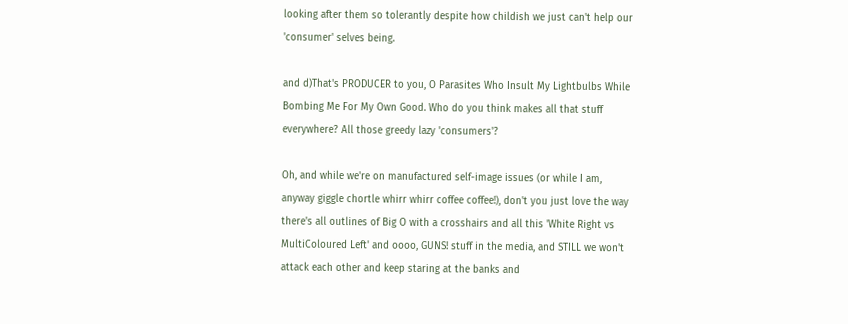looking after them so tolerantly despite how childish we just can't help our 'consumer' selves being.

and d)That's PRODUCER to you, O Parasites Who Insult My Lightbulbs While Bombing Me For My Own Good. Who do you think makes all that stuff everywhere? All those greedy lazy 'consumers'?

Oh, and while we're on manufactured self-image issues (or while I am, anyway giggle chortle whirr whirr coffee coffee!), don't you just love the way there's all outlines of Big O with a crosshairs and all this 'White Right vs MultiColoured Left' and oooo, GUNS! stuff in the media, and STILL we won't attack each other and keep staring at the banks and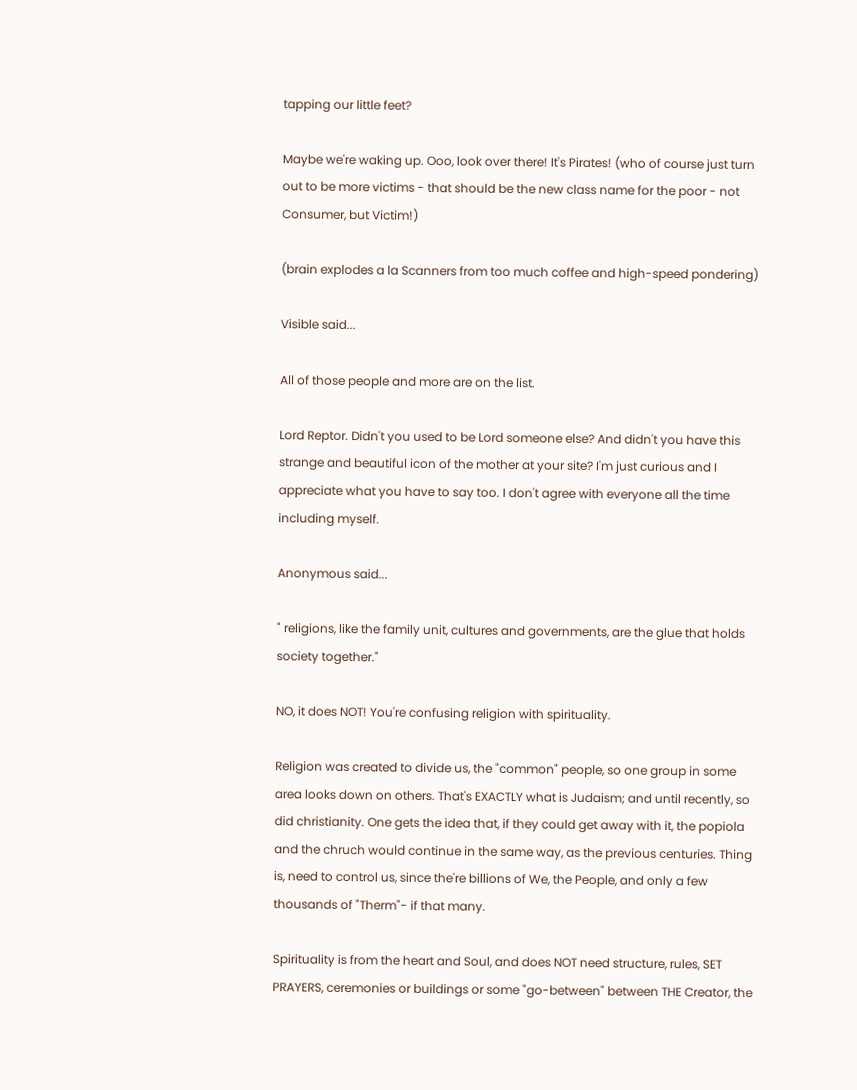tapping our little feet?

Maybe we're waking up. Ooo, look over there! It's Pirates! (who of course just turn out to be more victims - that should be the new class name for the poor - not Consumer, but Victim!)

(brain explodes a la Scanners from too much coffee and high-speed pondering)

Visible said...

All of those people and more are on the list.

Lord Reptor. Didn't you used to be Lord someone else? And didn't you have this strange and beautiful icon of the mother at your site? I'm just curious and I appreciate what you have to say too. I don't agree with everyone all the time including myself.

Anonymous said...

" religions, like the family unit, cultures and governments, are the glue that holds society together."

NO, it does NOT! You're confusing religion with spirituality.

Religion was created to divide us, the "common" people, so one group in some area looks down on others. That's EXACTLY what is Judaism; and until recently, so did christianity. One gets the idea that, if they could get away with it, the popiola and the chruch would continue in the same way, as the previous centuries. Thing is, need to control us, since the're billions of We, the People, and only a few thousands of "Therm"- if that many.

Spirituality is from the heart and Soul, and does NOT need structure, rules, SET PRAYERS, ceremonies or buildings or some "go-between" between THE Creator, the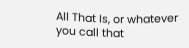All That Is, or whatever you call that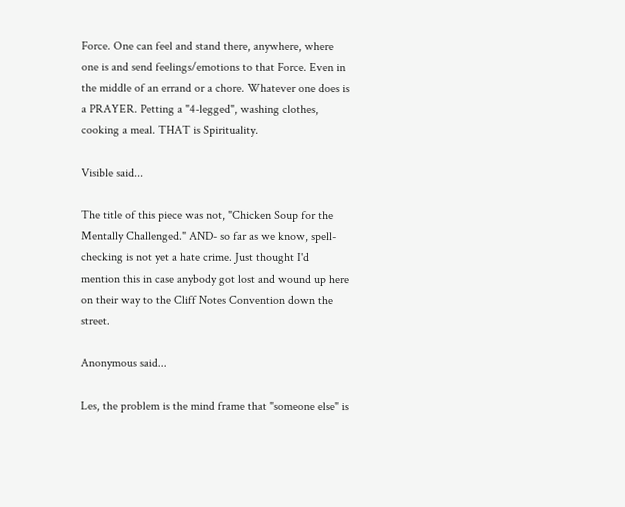Force. One can feel and stand there, anywhere, where one is and send feelings/emotions to that Force. Even in the middle of an errand or a chore. Whatever one does is a PRAYER. Petting a "4-legged", washing clothes, cooking a meal. THAT is Spirituality.

Visible said...

The title of this piece was not, "Chicken Soup for the Mentally Challenged." AND- so far as we know, spell-checking is not yet a hate crime. Just thought I'd mention this in case anybody got lost and wound up here on their way to the Cliff Notes Convention down the street.

Anonymous said...

Les, the problem is the mind frame that "someone else" is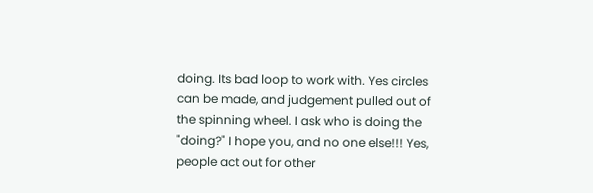doing. Its bad loop to work with. Yes circles can be made, and judgement pulled out of the spinning wheel. I ask who is doing the "doing?" I hope you, and no one else!!! Yes, people act out for other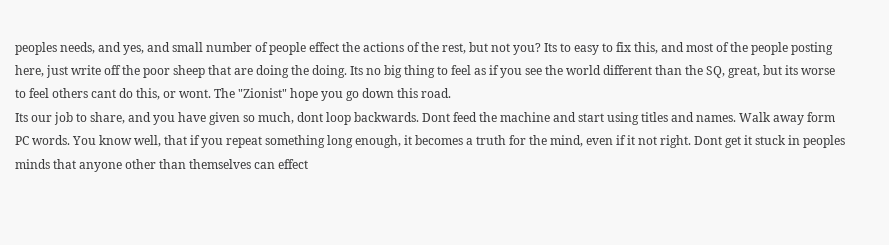peoples needs, and yes, and small number of people effect the actions of the rest, but not you? Its to easy to fix this, and most of the people posting here, just write off the poor sheep that are doing the doing. Its no big thing to feel as if you see the world different than the SQ, great, but its worse to feel others cant do this, or wont. The "Zionist" hope you go down this road.
Its our job to share, and you have given so much, dont loop backwards. Dont feed the machine and start using titles and names. Walk away form PC words. You know well, that if you repeat something long enough, it becomes a truth for the mind, even if it not right. Dont get it stuck in peoples minds that anyone other than themselves can effect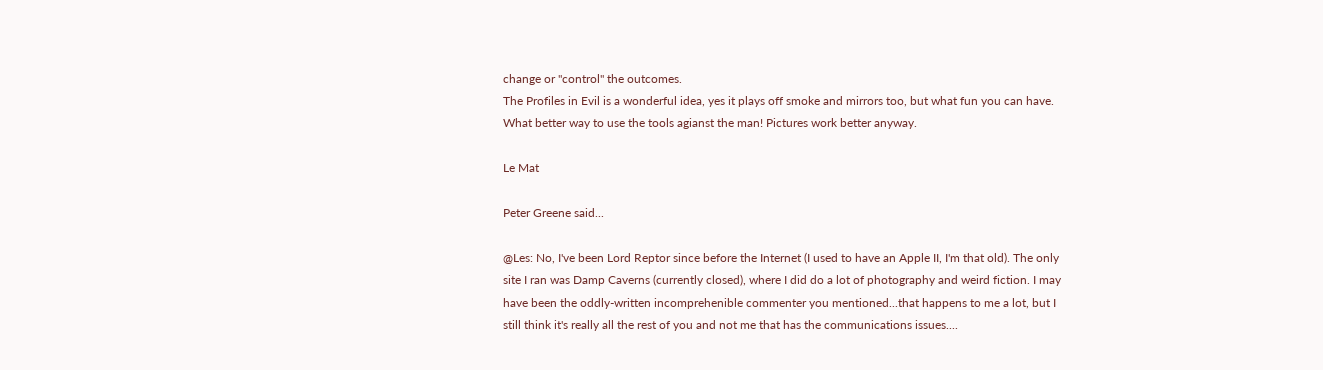change or "control" the outcomes.
The Profiles in Evil is a wonderful idea, yes it plays off smoke and mirrors too, but what fun you can have. What better way to use the tools agianst the man! Pictures work better anyway.

Le Mat

Peter Greene said...

@Les: No, I've been Lord Reptor since before the Internet (I used to have an Apple II, I'm that old). The only site I ran was Damp Caverns (currently closed), where I did do a lot of photography and weird fiction. I may have been the oddly-written incomprehenible commenter you mentioned...that happens to me a lot, but I still think it's really all the rest of you and not me that has the communications issues....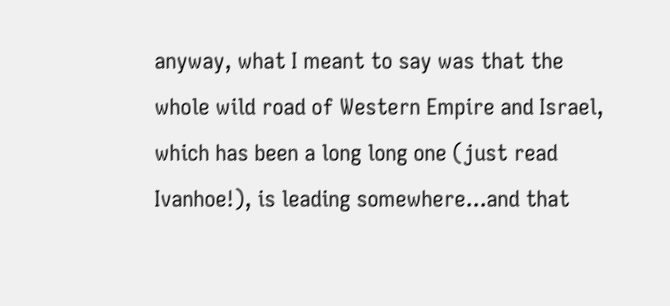anyway, what I meant to say was that the whole wild road of Western Empire and Israel, which has been a long long one (just read Ivanhoe!), is leading somewhere...and that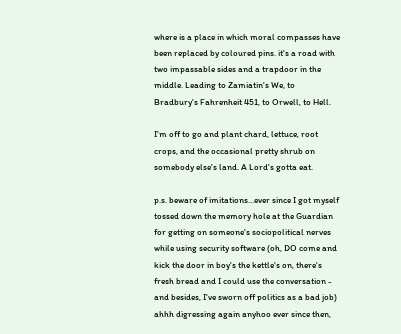where is a place in which moral compasses have been replaced by coloured pins. it's a road with two impassable sides and a trapdoor in the middle. Leading to Zamiatin's We, to Bradbury's Fahrenheit 451, to Orwell, to Hell.

I'm off to go and plant chard, lettuce, root crops, and the occasional pretty shrub on somebody else's land. A Lord's gotta eat.

p.s. beware of imitations...ever since I got myself tossed down the memory hole at the Guardian for getting on someone's sociopolitical nerves while using security software (oh, DO come and kick the door in boy's the kettle's on, there's fresh bread and I could use the conversation - and besides, I've sworn off politics as a bad job) ahhh digressing again anyhoo ever since then,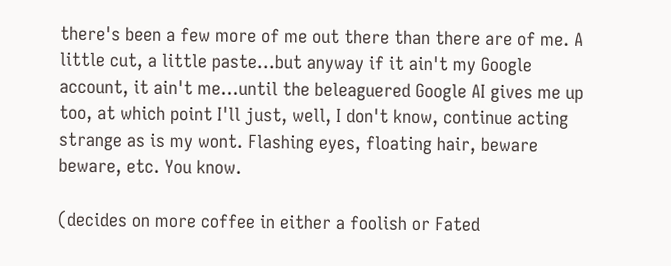there's been a few more of me out there than there are of me. A little cut, a little paste...but anyway if it ain't my Google account, it ain't me...until the beleaguered Google AI gives me up too, at which point I'll just, well, I don't know, continue acting strange as is my wont. Flashing eyes, floating hair, beware beware, etc. You know.

(decides on more coffee in either a foolish or Fated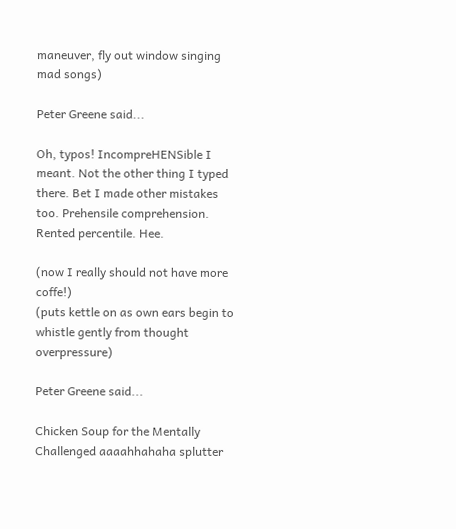maneuver, fly out window singing mad songs)

Peter Greene said...

Oh, typos! IncompreHENSible I meant. Not the other thing I typed there. Bet I made other mistakes too. Prehensile comprehension. Rented percentile. Hee.

(now I really should not have more coffe!)
(puts kettle on as own ears begin to whistle gently from thought overpressure)

Peter Greene said...

Chicken Soup for the Mentally Challenged aaaahhahaha splutter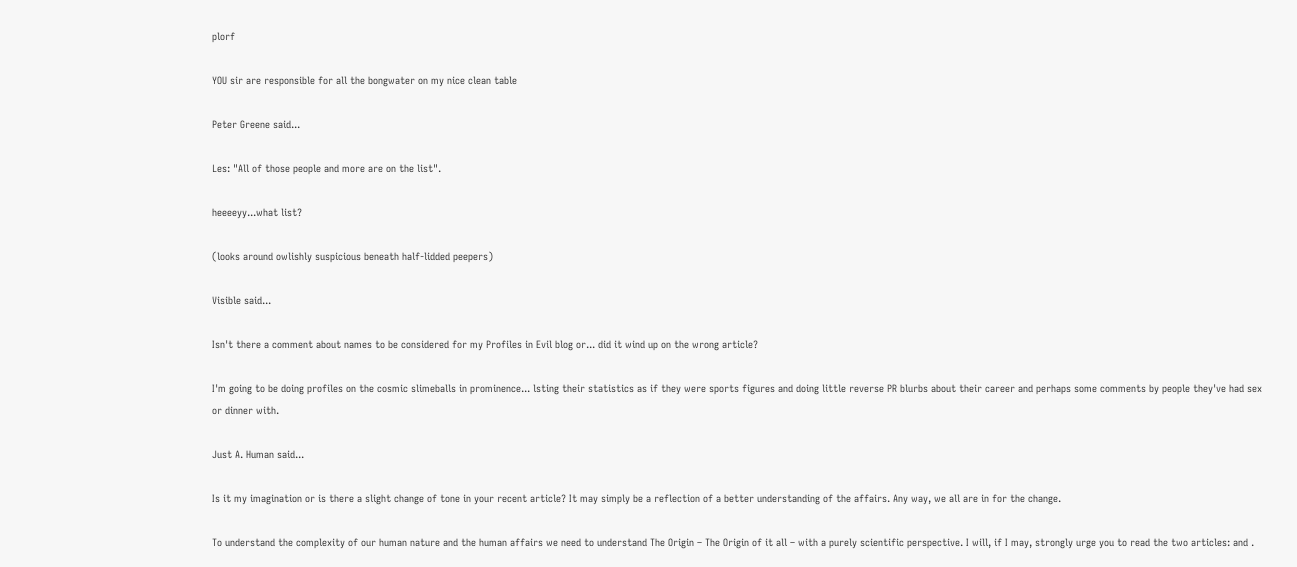plorf

YOU sir are responsible for all the bongwater on my nice clean table

Peter Greene said...

Les: "All of those people and more are on the list".

heeeeyy...what list?

(looks around owlishly suspicious beneath half-lidded peepers)

Visible said...

Isn't there a comment about names to be considered for my Profiles in Evil blog or... did it wind up on the wrong article?

I'm going to be doing profiles on the cosmic slimeballs in prominence... lsting their statistics as if they were sports figures and doing little reverse PR blurbs about their career and perhaps some comments by people they've had sex or dinner with.

Just A. Human said...

Is it my imagination or is there a slight change of tone in your recent article? It may simply be a reflection of a better understanding of the affairs. Any way, we all are in for the change.

To understand the complexity of our human nature and the human affairs we need to understand The Origin – The Origin of it all – with a purely scientific perspective. I will, if I may, strongly urge you to read the two articles: and .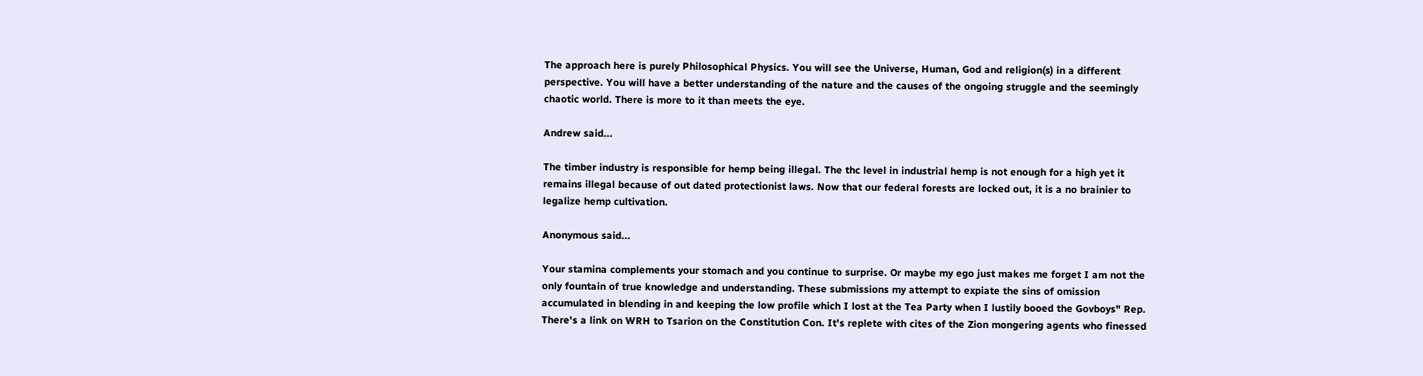The approach here is purely Philosophical Physics. You will see the Universe, Human, God and religion(s) in a different perspective. You will have a better understanding of the nature and the causes of the ongoing struggle and the seemingly chaotic world. There is more to it than meets the eye.

Andrew said...

The timber industry is responsible for hemp being illegal. The thc level in industrial hemp is not enough for a high yet it remains illegal because of out dated protectionist laws. Now that our federal forests are locked out, it is a no brainier to legalize hemp cultivation.

Anonymous said...

Your stamina complements your stomach and you continue to surprise. Or maybe my ego just makes me forget I am not the only fountain of true knowledge and understanding. These submissions my attempt to expiate the sins of omission accumulated in blending in and keeping the low profile which I lost at the Tea Party when I lustily booed the Govboys" Rep. There's a link on WRH to Tsarion on the Constitution Con. It's replete with cites of the Zion mongering agents who finessed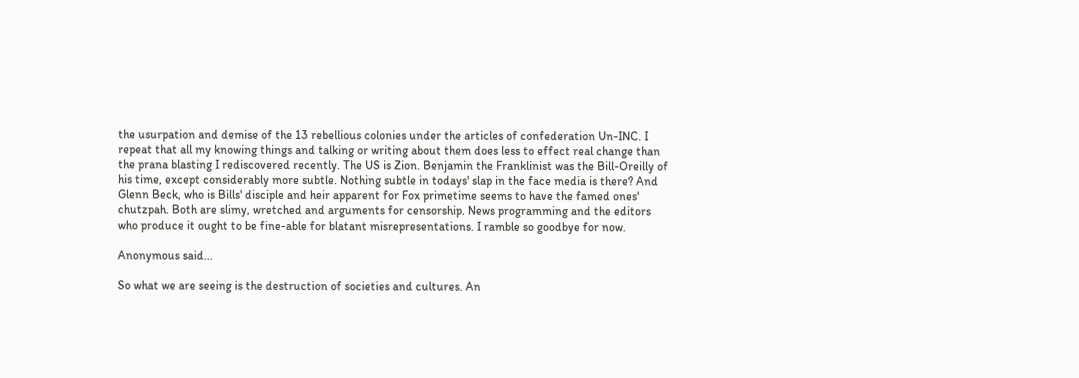the usurpation and demise of the 13 rebellious colonies under the articles of confederation Un-INC. I repeat that all my knowing things and talking or writing about them does less to effect real change than the prana blasting I rediscovered recently. The US is Zion. Benjamin the Franklinist was the Bill-Oreilly of his time, except considerably more subtle. Nothing subtle in todays' slap in the face media is there? And Glenn Beck, who is Bills' disciple and heir apparent for Fox primetime seems to have the famed ones' chutzpah. Both are slimy, wretched and arguments for censorship. News programming and the editors who produce it ought to be fine-able for blatant misrepresentations. I ramble so goodbye for now.

Anonymous said...

So what we are seeing is the destruction of societies and cultures. An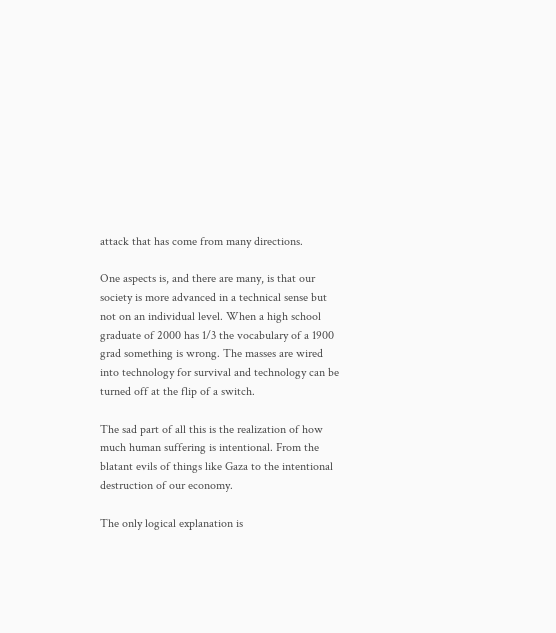attack that has come from many directions.

One aspects is, and there are many, is that our society is more advanced in a technical sense but not on an individual level. When a high school graduate of 2000 has 1/3 the vocabulary of a 1900 grad something is wrong. The masses are wired into technology for survival and technology can be turned off at the flip of a switch.

The sad part of all this is the realization of how much human suffering is intentional. From the blatant evils of things like Gaza to the intentional destruction of our economy.

The only logical explanation is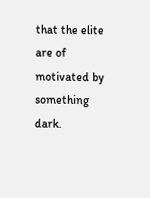that the elite are of motivated by something dark.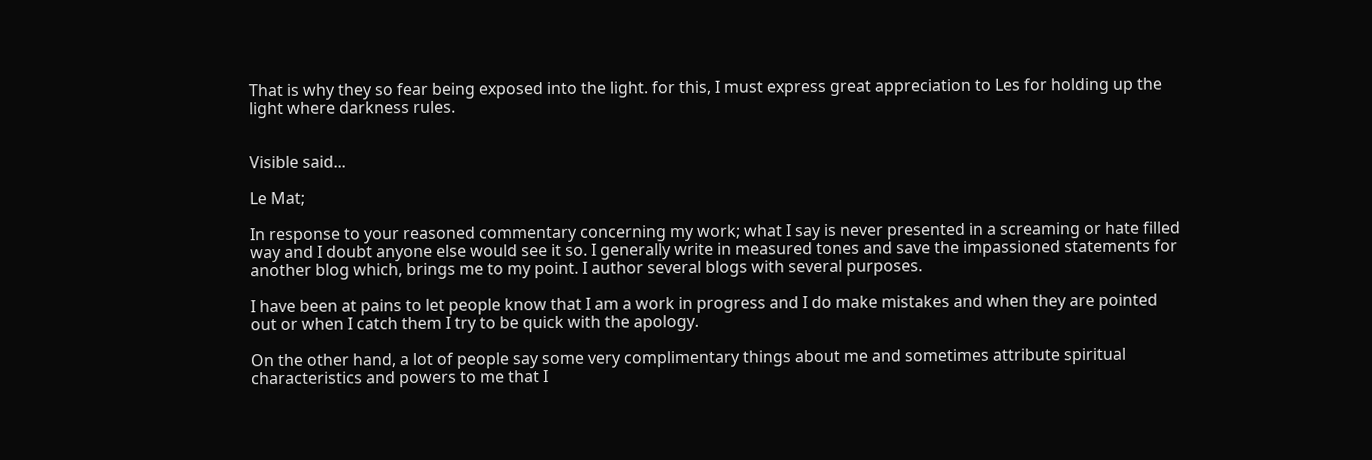That is why they so fear being exposed into the light. for this, I must express great appreciation to Les for holding up the light where darkness rules.


Visible said...

Le Mat;

In response to your reasoned commentary concerning my work; what I say is never presented in a screaming or hate filled way and I doubt anyone else would see it so. I generally write in measured tones and save the impassioned statements for another blog which, brings me to my point. I author several blogs with several purposes.

I have been at pains to let people know that I am a work in progress and I do make mistakes and when they are pointed out or when I catch them I try to be quick with the apology.

On the other hand, a lot of people say some very complimentary things about me and sometimes attribute spiritual characteristics and powers to me that I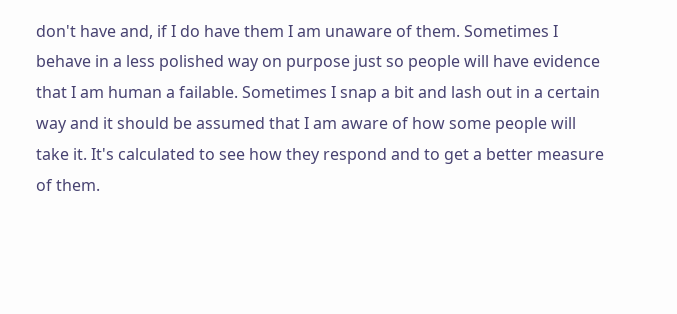don't have and, if I do have them I am unaware of them. Sometimes I behave in a less polished way on purpose just so people will have evidence that I am human a failable. Sometimes I snap a bit and lash out in a certain way and it should be assumed that I am aware of how some people will take it. It's calculated to see how they respond and to get a better measure of them.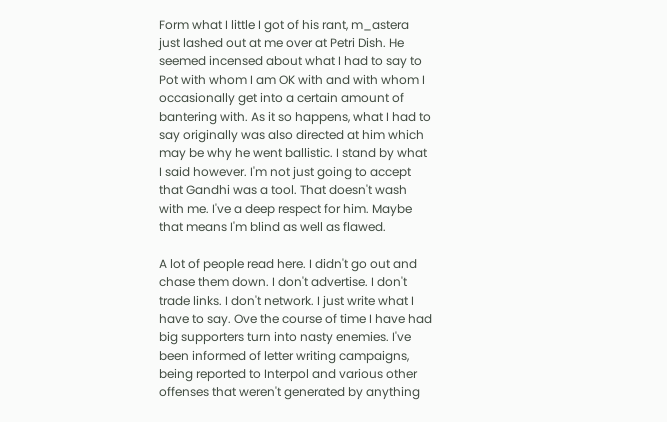Form what I little I got of his rant, m_astera just lashed out at me over at Petri Dish. He seemed incensed about what I had to say to Pot with whom I am OK with and with whom I occasionally get into a certain amount of bantering with. As it so happens, what I had to say originally was also directed at him which may be why he went ballistic. I stand by what I said however. I'm not just going to accept that Gandhi was a tool. That doesn't wash with me. I've a deep respect for him. Maybe that means I'm blind as well as flawed.

A lot of people read here. I didn't go out and chase them down. I don't advertise. I don't trade links. I don't network. I just write what I have to say. Ove the course of time I have had big supporters turn into nasty enemies. I've been informed of letter writing campaigns, being reported to Interpol and various other offenses that weren't generated by anything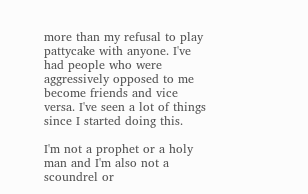more than my refusal to play pattycake with anyone. I've had people who were aggressively opposed to me become friends and vice versa. I've seen a lot of things since I started doing this.

I'm not a prophet or a holy man and I'm also not a scoundrel or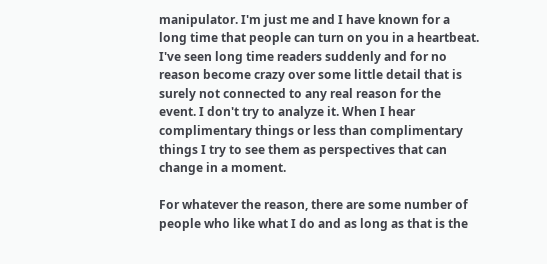manipulator. I'm just me and I have known for a long time that people can turn on you in a heartbeat. I've seen long time readers suddenly and for no reason become crazy over some little detail that is surely not connected to any real reason for the event. I don't try to analyze it. When I hear complimentary things or less than complimentary things I try to see them as perspectives that can change in a moment.

For whatever the reason, there are some number of people who like what I do and as long as that is the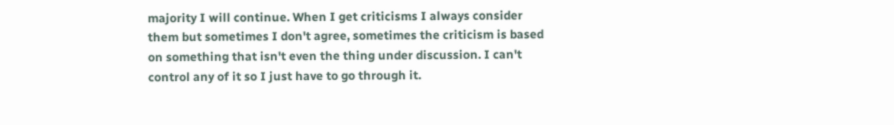majority I will continue. When I get criticisms I always consider them but sometimes I don't agree, sometimes the criticism is based on something that isn't even the thing under discussion. I can't control any of it so I just have to go through it.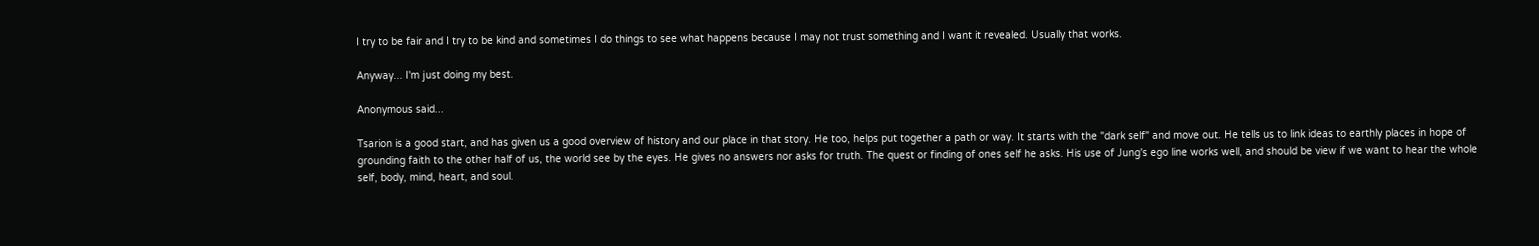I try to be fair and I try to be kind and sometimes I do things to see what happens because I may not trust something and I want it revealed. Usually that works.

Anyway... I'm just doing my best.

Anonymous said...

Tsarion is a good start, and has given us a good overview of history and our place in that story. He too, helps put together a path or way. It starts with the "dark self" and move out. He tells us to link ideas to earthly places in hope of grounding faith to the other half of us, the world see by the eyes. He gives no answers nor asks for truth. The quest or finding of ones self he asks. His use of Jung's ego line works well, and should be view if we want to hear the whole self, body, mind, heart, and soul.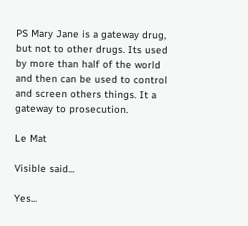PS Mary Jane is a gateway drug, but not to other drugs. Its used by more than half of the world and then can be used to control and screen others things. It a gateway to prosecution.

Le Mat

Visible said...

Yes...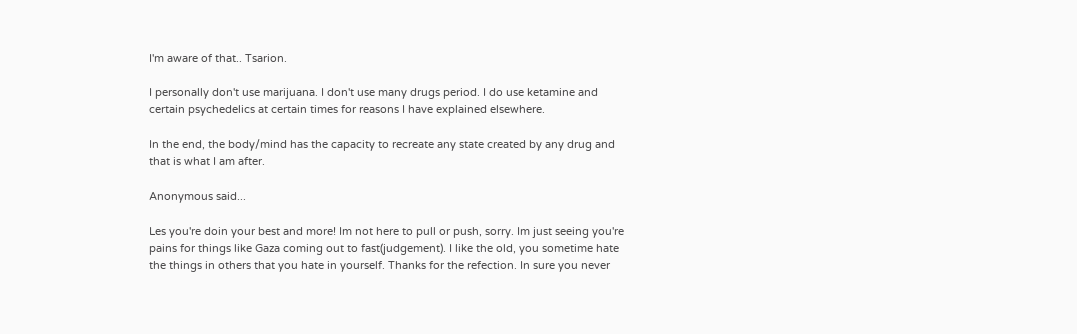I'm aware of that.. Tsarion.

I personally don't use marijuana. I don't use many drugs period. I do use ketamine and certain psychedelics at certain times for reasons I have explained elsewhere.

In the end, the body/mind has the capacity to recreate any state created by any drug and that is what I am after.

Anonymous said...

Les you're doin your best and more! Im not here to pull or push, sorry. Im just seeing you're pains for things like Gaza coming out to fast(judgement). I like the old, you sometime hate the things in others that you hate in yourself. Thanks for the refection. In sure you never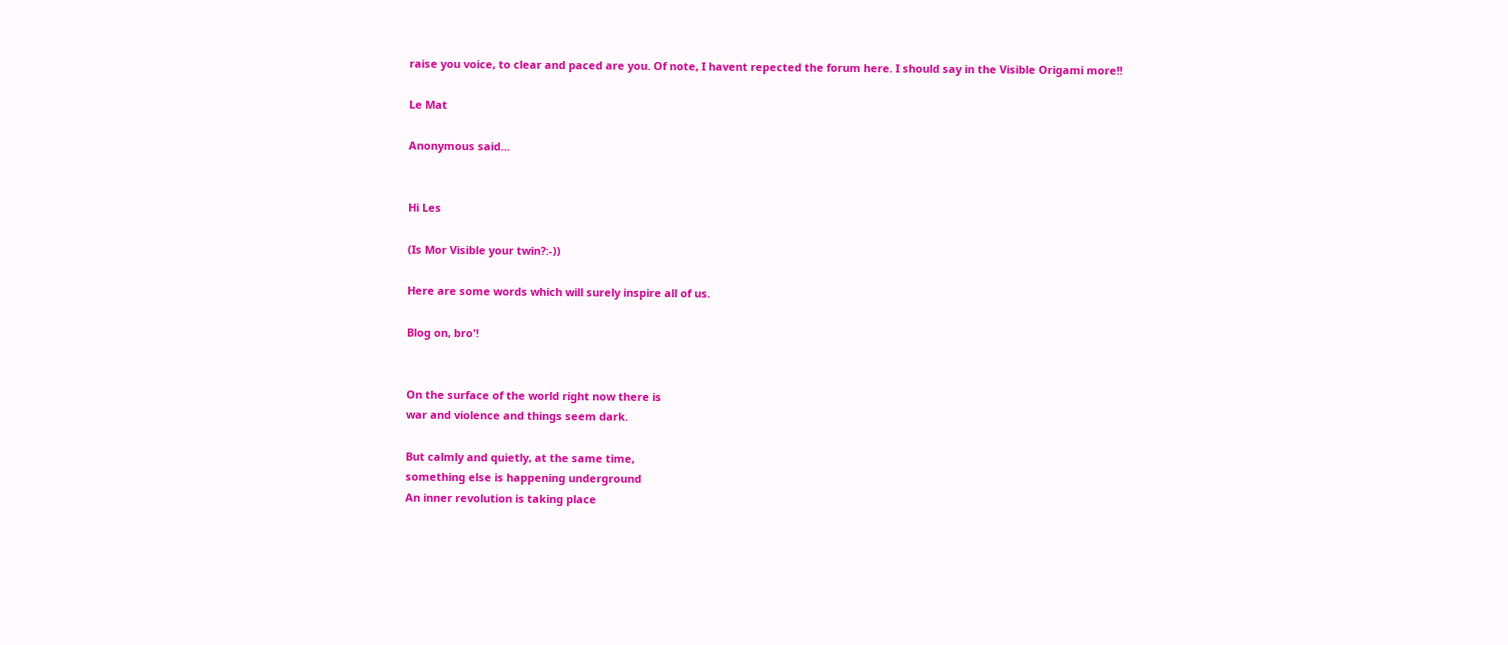raise you voice, to clear and paced are you. Of note, I havent repected the forum here. I should say in the Visible Origami more!!

Le Mat

Anonymous said...


Hi Les

(Is Mor Visible your twin?:-))

Here are some words which will surely inspire all of us.

Blog on, bro'!


On the surface of the world right now there is
war and violence and things seem dark.

But calmly and quietly, at the same time,
something else is happening underground
An inner revolution is taking place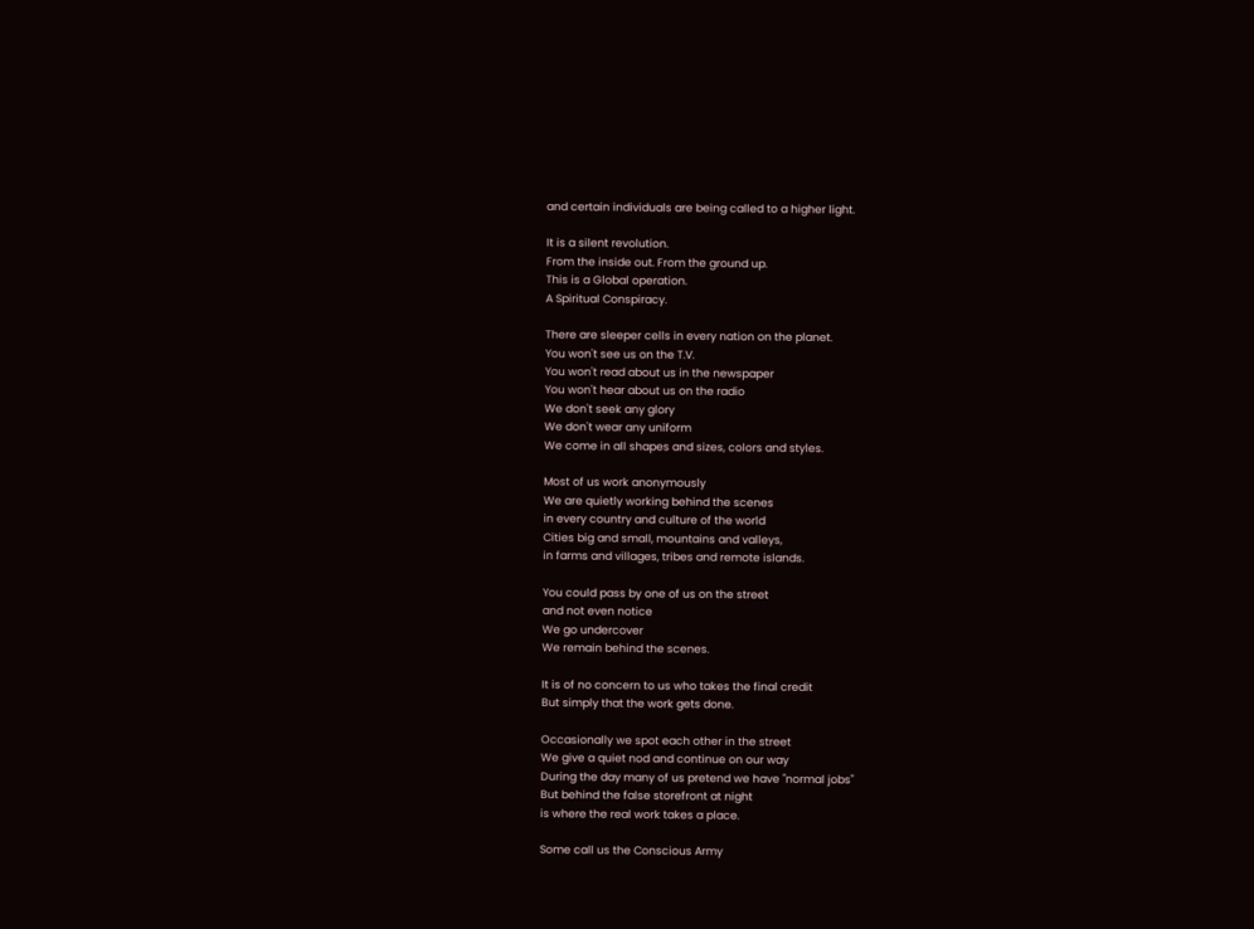and certain individuals are being called to a higher light.

It is a silent revolution.
From the inside out. From the ground up.
This is a Global operation.
A Spiritual Conspiracy.

There are sleeper cells in every nation on the planet.
You won't see us on the T.V.
You won't read about us in the newspaper
You won't hear about us on the radio
We don't seek any glory
We don't wear any uniform
We come in all shapes and sizes, colors and styles.

Most of us work anonymously
We are quietly working behind the scenes
in every country and culture of the world
Cities big and small, mountains and valleys,
in farms and villages, tribes and remote islands.

You could pass by one of us on the street
and not even notice
We go undercover
We remain behind the scenes.

It is of no concern to us who takes the final credit
But simply that the work gets done.

Occasionally we spot each other in the street
We give a quiet nod and continue on our way
During the day many of us pretend we have "normal jobs"
But behind the false storefront at night
is where the real work takes a place.

Some call us the Conscious Army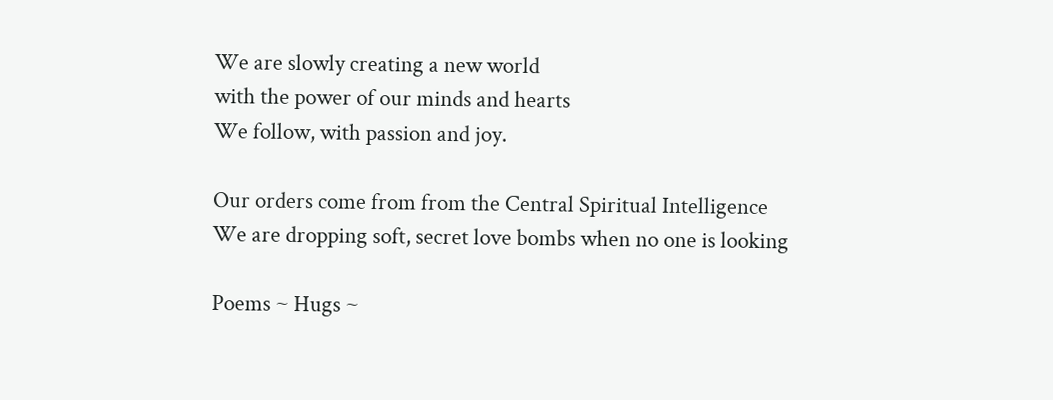We are slowly creating a new world
with the power of our minds and hearts
We follow, with passion and joy.

Our orders come from from the Central Spiritual Intelligence
We are dropping soft, secret love bombs when no one is looking

Poems ~ Hugs ~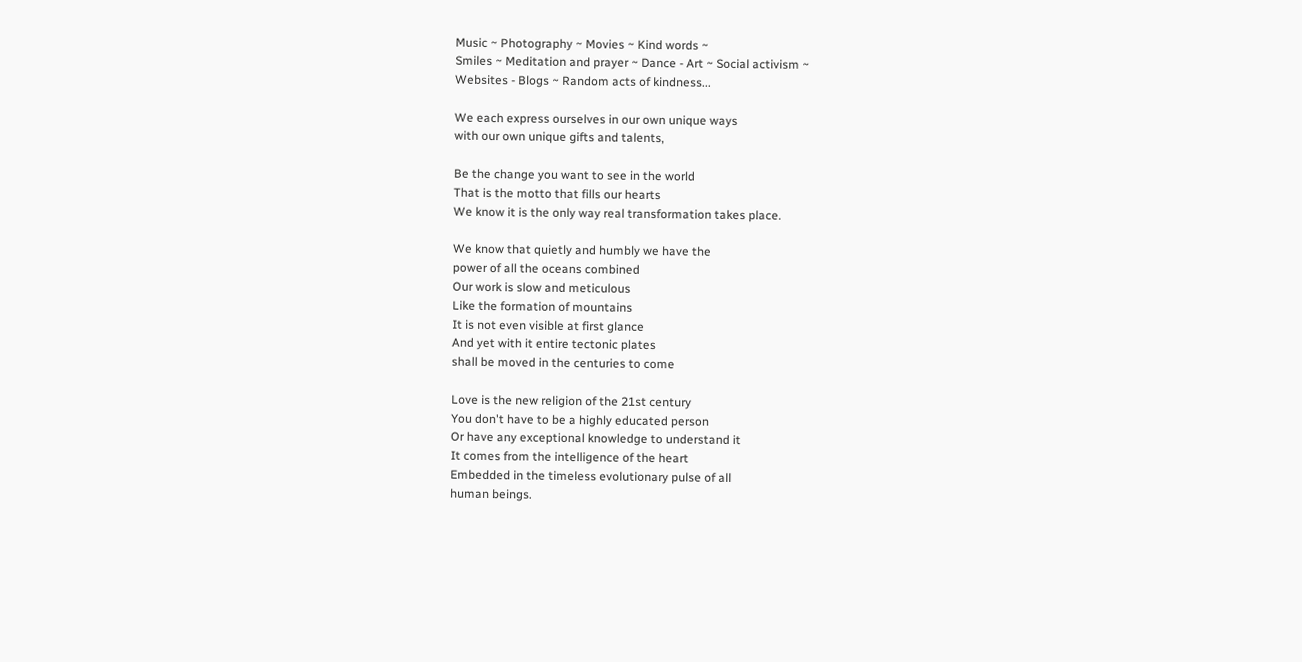Music ~ Photography ~ Movies ~ Kind words ~
Smiles ~ Meditation and prayer ~ Dance - Art ~ Social activism ~
Websites - Blogs ~ Random acts of kindness...

We each express ourselves in our own unique ways
with our own unique gifts and talents,

Be the change you want to see in the world
That is the motto that fills our hearts
We know it is the only way real transformation takes place.

We know that quietly and humbly we have the
power of all the oceans combined
Our work is slow and meticulous
Like the formation of mountains
It is not even visible at first glance
And yet with it entire tectonic plates
shall be moved in the centuries to come

Love is the new religion of the 21st century
You don't have to be a highly educated person
Or have any exceptional knowledge to understand it
It comes from the intelligence of the heart
Embedded in the timeless evolutionary pulse of all
human beings.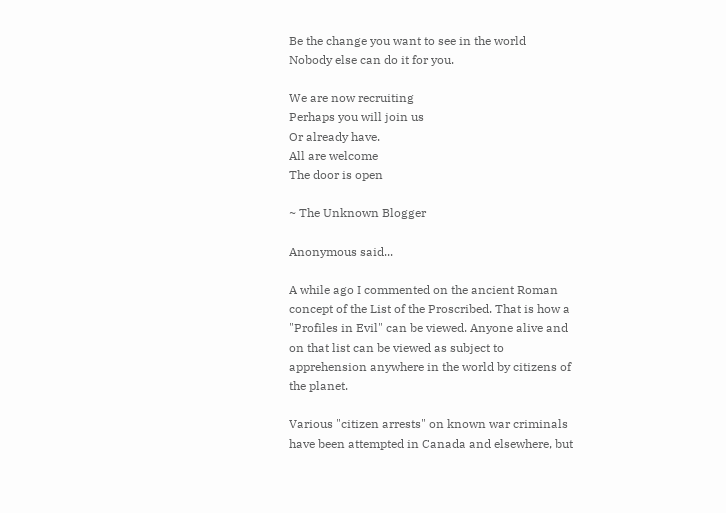Be the change you want to see in the world
Nobody else can do it for you.

We are now recruiting
Perhaps you will join us
Or already have.
All are welcome
The door is open

~ The Unknown Blogger

Anonymous said...

A while ago I commented on the ancient Roman concept of the List of the Proscribed. That is how a "Profiles in Evil" can be viewed. Anyone alive and on that list can be viewed as subject to apprehension anywhere in the world by citizens of the planet.

Various "citizen arrests" on known war criminals have been attempted in Canada and elsewhere, but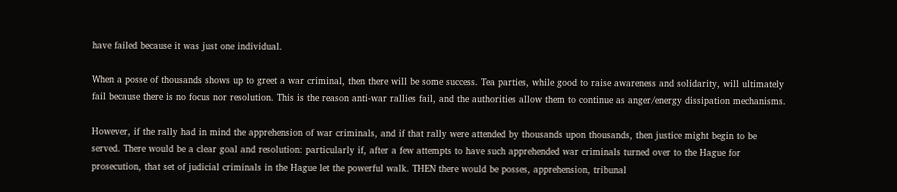have failed because it was just one individual.

When a posse of thousands shows up to greet a war criminal, then there will be some success. Tea parties, while good to raise awareness and solidarity, will ultimately fail because there is no focus nor resolution. This is the reason anti-war rallies fail, and the authorities allow them to continue as anger/energy dissipation mechanisms.

However, if the rally had in mind the apprehension of war criminals, and if that rally were attended by thousands upon thousands, then justice might begin to be served. There would be a clear goal and resolution: particularly if, after a few attempts to have such apprehended war criminals turned over to the Hague for prosecution, that set of judicial criminals in the Hague let the powerful walk. THEN there would be posses, apprehension, tribunal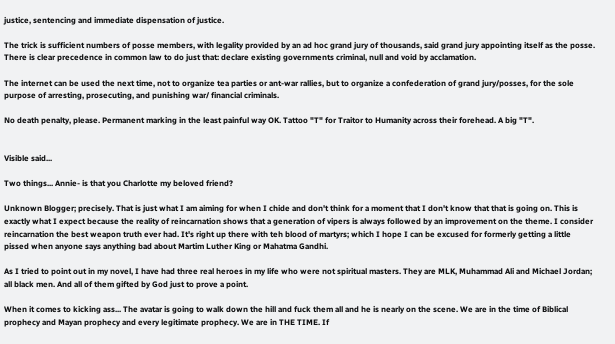justice, sentencing and immediate dispensation of justice.

The trick is sufficient numbers of posse members, with legality provided by an ad hoc grand jury of thousands, said grand jury appointing itself as the posse. There is clear precedence in common law to do just that: declare existing governments criminal, null and void by acclamation.

The internet can be used the next time, not to organize tea parties or ant-war rallies, but to organize a confederation of grand jury/posses, for the sole purpose of arresting, prosecuting, and punishing war/ financial criminals.

No death penalty, please. Permanent marking in the least painful way OK. Tattoo "T" for Traitor to Humanity across their forehead. A big "T".


Visible said...

Two things... Annie- is that you Charlotte my beloved friend?

Unknown Blogger; precisely. That is just what I am aiming for when I chide and don't think for a moment that I don't know that that is going on. This is exactly what I expect because the reality of reincarnation shows that a generation of vipers is always followed by an improvement on the theme. I consider reincarnation the best weapon truth ever had. It's right up there with teh blood of martyrs; which I hope I can be excused for formerly getting a little pissed when anyone says anything bad about Martim Luther King or Mahatma Gandhi.

As I tried to point out in my novel, I have had three real heroes in my life who were not spiritual masters. They are MLK, Muhammad Ali and Michael Jordan; all black men. And all of them gifted by God just to prove a point.

When it comes to kicking ass... The avatar is going to walk down the hill and fuck them all and he is nearly on the scene. We are in the time of Biblical prophecy and Mayan prophecy and every legitimate prophecy. We are in THE TIME. If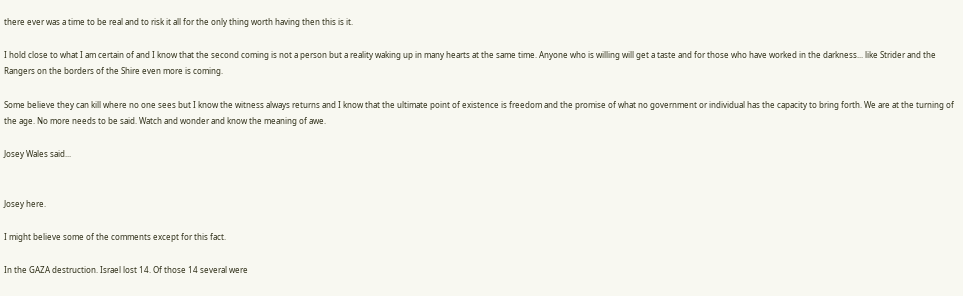there ever was a time to be real and to risk it all for the only thing worth having then this is it.

I hold close to what I am certain of and I know that the second coming is not a person but a reality waking up in many hearts at the same time. Anyone who is willing will get a taste and for those who have worked in the darkness... like Strider and the Rangers on the borders of the Shire even more is coming.

Some believe they can kill where no one sees but I know the witness always returns and I know that the ultimate point of existence is freedom and the promise of what no government or individual has the capacity to bring forth. We are at the turning of the age. No more needs to be said. Watch and wonder and know the meaning of awe.

Josey Wales said...


Josey here.

I might believe some of the comments except for this fact.

In the GAZA destruction. Israel lost 14. Of those 14 several were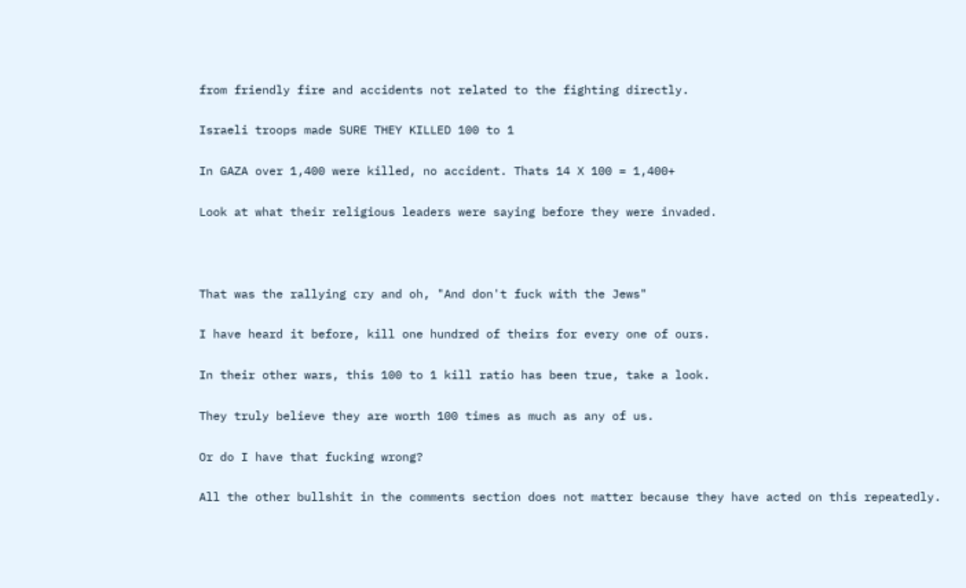from friendly fire and accidents not related to the fighting directly.

Israeli troops made SURE THEY KILLED 100 to 1

In GAZA over 1,400 were killed, no accident. Thats 14 X 100 = 1,400+

Look at what their religious leaders were saying before they were invaded.



That was the rallying cry and oh, "And don't fuck with the Jews"

I have heard it before, kill one hundred of theirs for every one of ours.

In their other wars, this 100 to 1 kill ratio has been true, take a look.

They truly believe they are worth 100 times as much as any of us.

Or do I have that fucking wrong?

All the other bullshit in the comments section does not matter because they have acted on this repeatedly.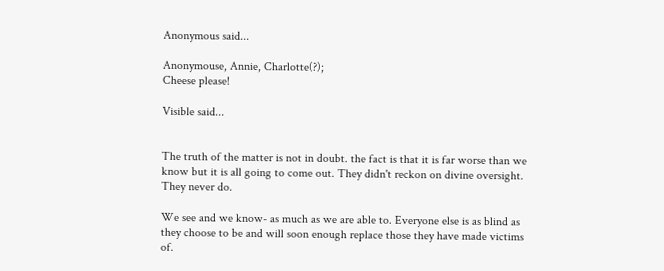Anonymous said...

Anonymouse, Annie, Charlotte(?);
Cheese please!

Visible said...


The truth of the matter is not in doubt. the fact is that it is far worse than we know but it is all going to come out. They didn't reckon on divine oversight. They never do.

We see and we know- as much as we are able to. Everyone else is as blind as they choose to be and will soon enough replace those they have made victims of.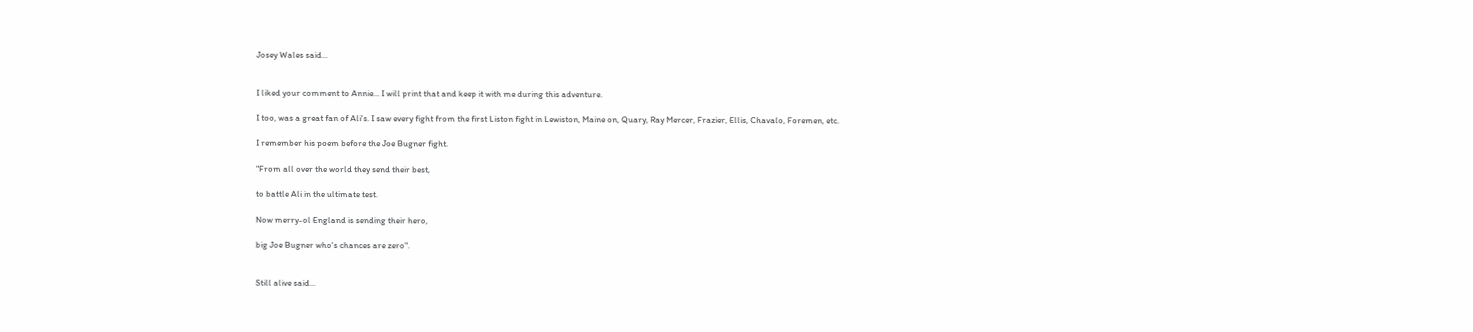Josey Wales said...


I liked your comment to Annie... I will print that and keep it with me during this adventure.

I too, was a great fan of Ali's. I saw every fight from the first Liston fight in Lewiston, Maine on, Quary, Ray Mercer, Frazier, Ellis, Chavalo, Foremen, etc.

I remember his poem before the Joe Bugner fight.

"From all over the world they send their best,

to battle Ali in the ultimate test.

Now merry-ol England is sending their hero,

big Joe Bugner who's chances are zero".


Still alive said...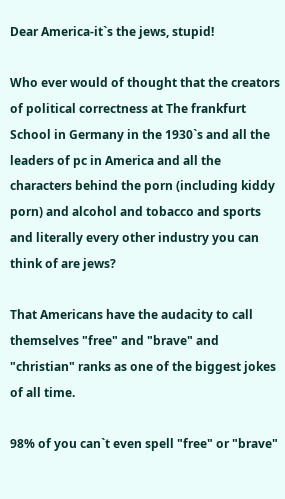Dear America-it`s the jews, stupid!

Who ever would of thought that the creators of political correctness at The frankfurt School in Germany in the 1930`s and all the leaders of pc in America and all the characters behind the porn (including kiddy porn) and alcohol and tobacco and sports and literally every other industry you can think of are jews?

That Americans have the audacity to call themselves "free" and "brave" and "christian" ranks as one of the biggest jokes of all time.

98% of you can`t even spell "free" or "brave"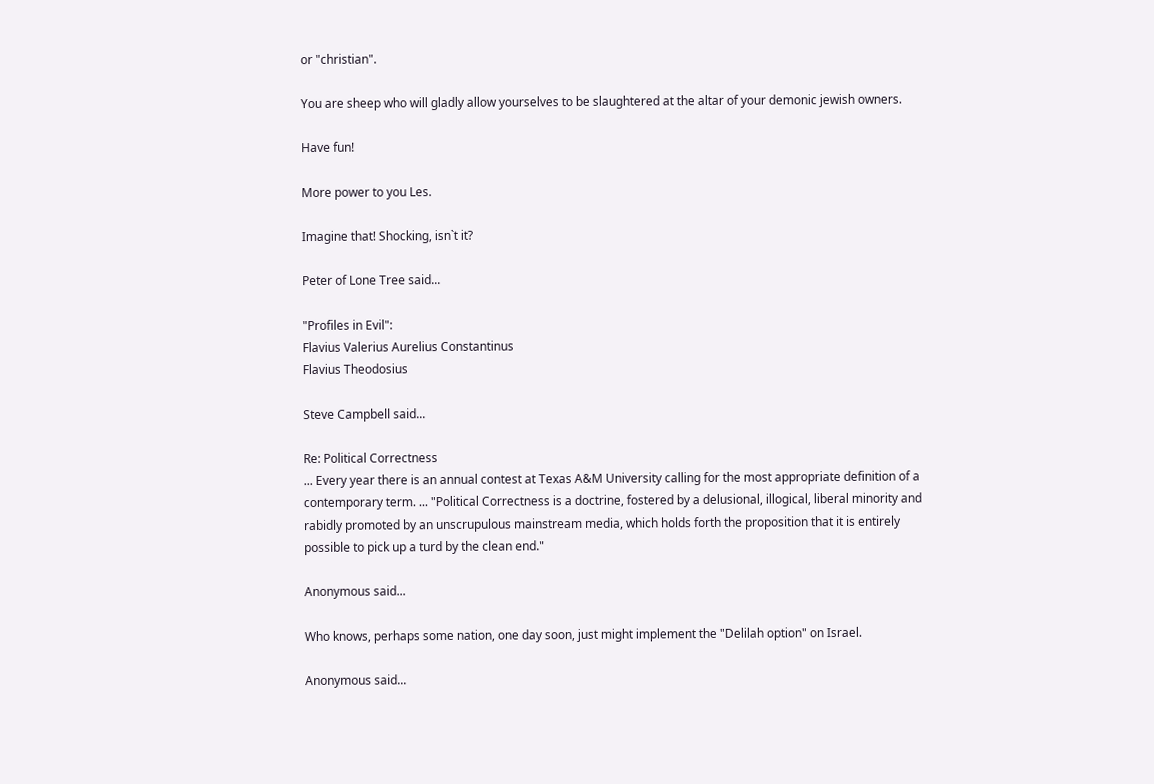or "christian".

You are sheep who will gladly allow yourselves to be slaughtered at the altar of your demonic jewish owners.

Have fun!

More power to you Les.

Imagine that! Shocking, isn`t it?

Peter of Lone Tree said...

"Profiles in Evil":
Flavius Valerius Aurelius Constantinus
Flavius Theodosius

Steve Campbell said...

Re: Political Correctness
... Every year there is an annual contest at Texas A&M University calling for the most appropriate definition of a contemporary term. ... "Political Correctness is a doctrine, fostered by a delusional, illogical, liberal minority and rabidly promoted by an unscrupulous mainstream media, which holds forth the proposition that it is entirely possible to pick up a turd by the clean end."

Anonymous said...

Who knows, perhaps some nation, one day soon, just might implement the "Delilah option" on Israel.

Anonymous said...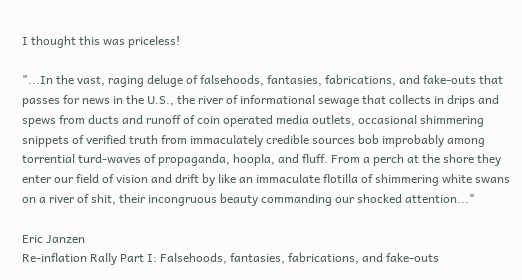I thought this was priceless!

"...In the vast, raging deluge of falsehoods, fantasies, fabrications, and fake-outs that passes for news in the U.S., the river of informational sewage that collects in drips and spews from ducts and runoff of coin operated media outlets, occasional shimmering snippets of verified truth from immaculately credible sources bob improbably among torrential turd-waves of propaganda, hoopla, and fluff. From a perch at the shore they enter our field of vision and drift by like an immaculate flotilla of shimmering white swans on a river of shit, their incongruous beauty commanding our shocked attention..."

Eric Janzen
Re-inflation Rally Part I: Falsehoods, fantasies, fabrications, and fake-outs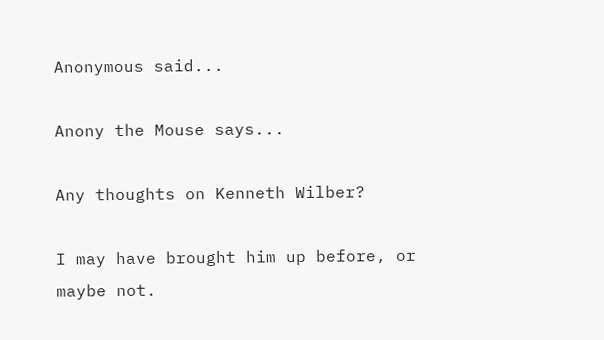Anonymous said...

Anony the Mouse says...

Any thoughts on Kenneth Wilber?

I may have brought him up before, or maybe not.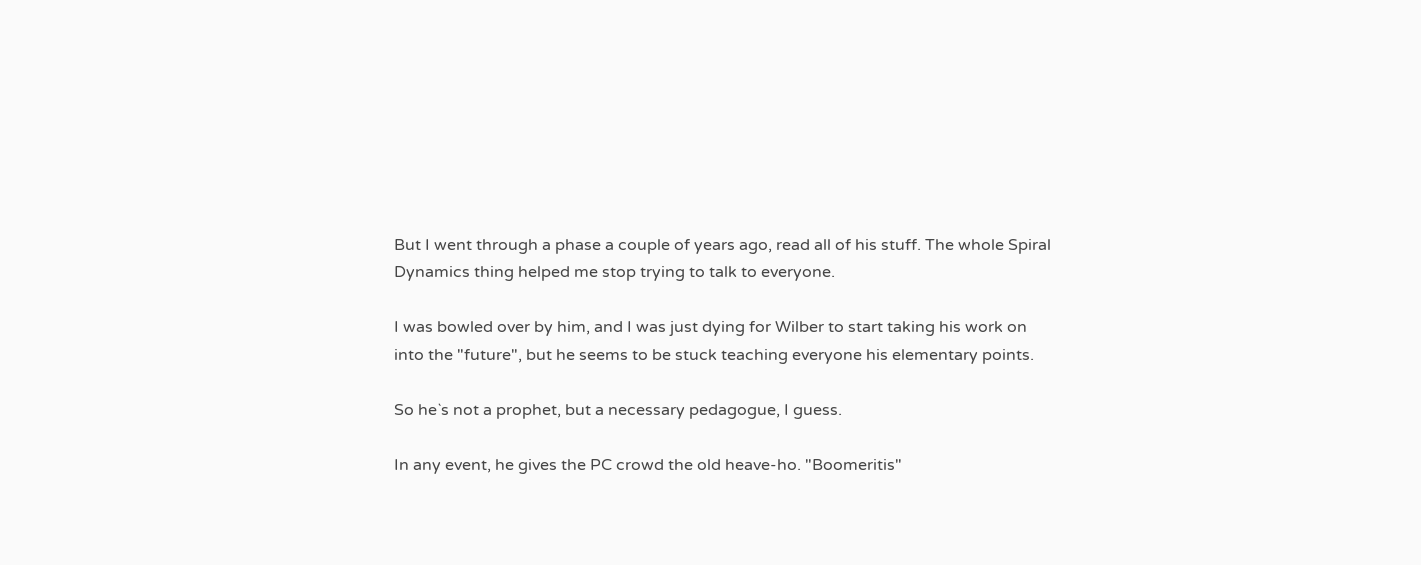But I went through a phase a couple of years ago, read all of his stuff. The whole Spiral Dynamics thing helped me stop trying to talk to everyone.

I was bowled over by him, and I was just dying for Wilber to start taking his work on into the "future", but he seems to be stuck teaching everyone his elementary points.

So he`s not a prophet, but a necessary pedagogue, I guess.

In any event, he gives the PC crowd the old heave-ho. "Boomeritis"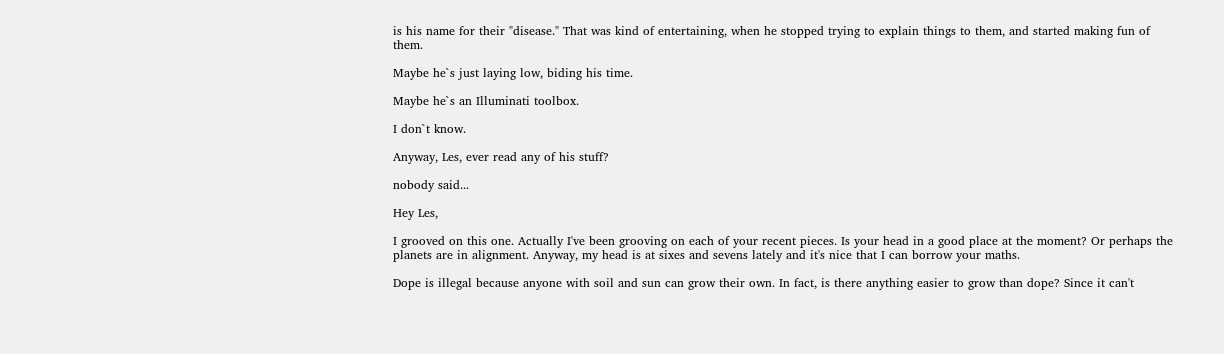is his name for their "disease." That was kind of entertaining, when he stopped trying to explain things to them, and started making fun of them.

Maybe he`s just laying low, biding his time.

Maybe he`s an Illuminati toolbox.

I don`t know.

Anyway, Les, ever read any of his stuff?

nobody said...

Hey Les,

I grooved on this one. Actually I've been grooving on each of your recent pieces. Is your head in a good place at the moment? Or perhaps the planets are in alignment. Anyway, my head is at sixes and sevens lately and it's nice that I can borrow your maths.

Dope is illegal because anyone with soil and sun can grow their own. In fact, is there anything easier to grow than dope? Since it can't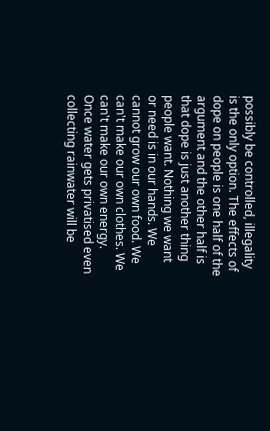possibly be controlled, illegality is the only option. The effects of dope on people is one half of the argument and the other half is that dope is just another thing people want. Nothing we want or need is in our hands. We cannot grow our own food. We can't make our own clothes. We can't make our own energy. Once water gets privatised even collecting rainwater will be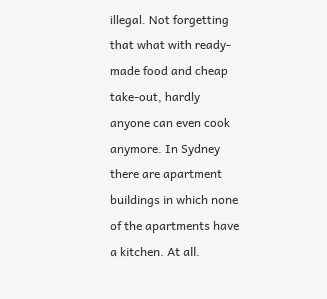illegal. Not forgetting that what with ready-made food and cheap take-out, hardly anyone can even cook anymore. In Sydney there are apartment buildings in which none of the apartments have a kitchen. At all.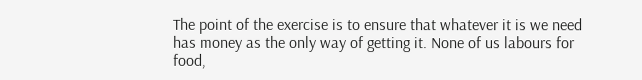The point of the exercise is to ensure that whatever it is we need has money as the only way of getting it. None of us labours for food,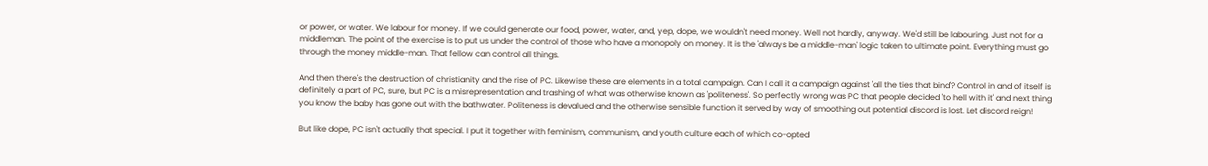or power, or water. We labour for money. If we could generate our food, power, water, and, yep, dope, we wouldn't need money. Well not hardly, anyway. We'd still be labouring. Just not for a middleman. The point of the exercise is to put us under the control of those who have a monopoly on money. It is the 'always be a middle-man' logic taken to ultimate point. Everything must go through the money middle-man. That fellow can control all things.

And then there's the destruction of christianity and the rise of PC. Likewise these are elements in a total campaign. Can I call it a campaign against 'all the ties that bind'? Control in and of itself is definitely a part of PC, sure, but PC is a misrepresentation and trashing of what was otherwise known as 'politeness'. So perfectly wrong was PC that people decided 'to hell with it' and next thing you know the baby has gone out with the bathwater. Politeness is devalued and the otherwise sensible function it served by way of smoothing out potential discord is lost. Let discord reign!

But like dope, PC isn't actually that special. I put it together with feminism, communism, and youth culture each of which co-opted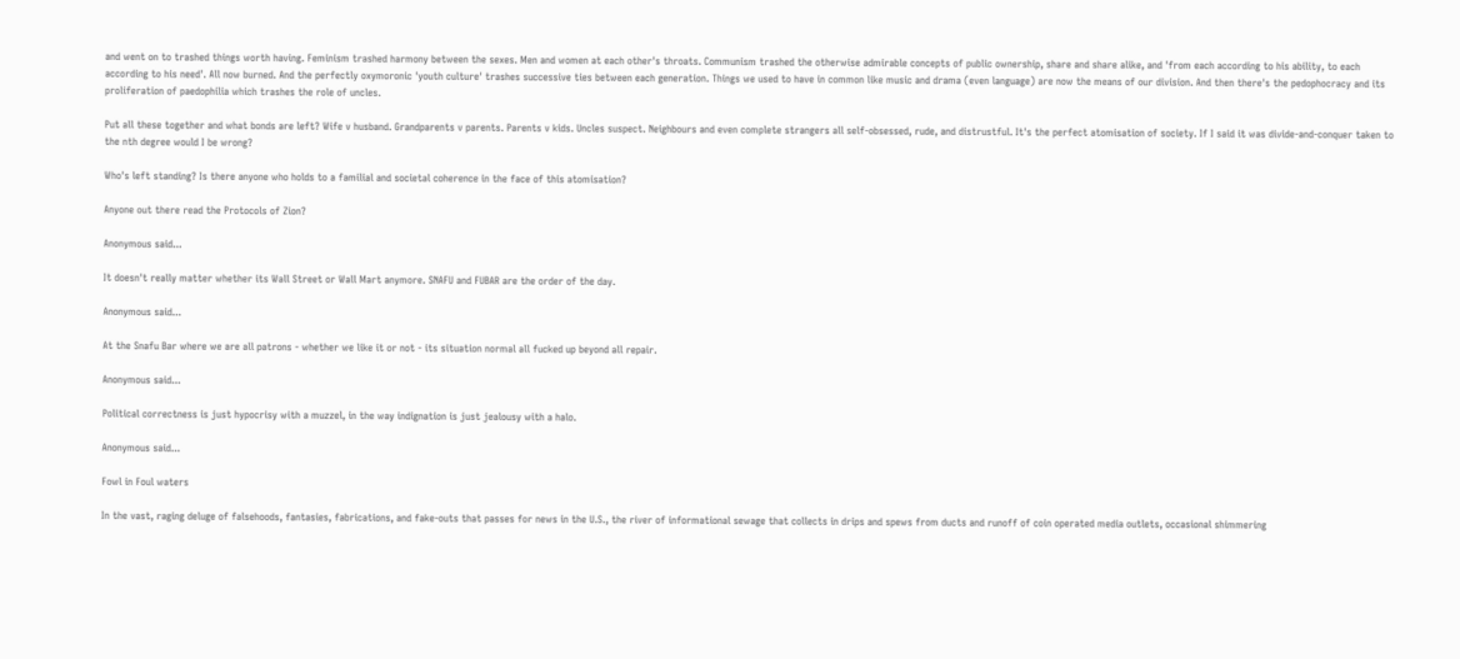and went on to trashed things worth having. Feminism trashed harmony between the sexes. Men and women at each other's throats. Communism trashed the otherwise admirable concepts of public ownership, share and share alike, and 'from each according to his ability, to each according to his need'. All now burned. And the perfectly oxymoronic 'youth culture' trashes successive ties between each generation. Things we used to have in common like music and drama (even language) are now the means of our division. And then there's the pedophocracy and its proliferation of paedophilia which trashes the role of uncles.

Put all these together and what bonds are left? Wife v husband. Grandparents v parents. Parents v kids. Uncles suspect. Neighbours and even complete strangers all self-obsessed, rude, and distrustful. It's the perfect atomisation of society. If I said it was divide-and-conquer taken to the nth degree would I be wrong?

Who's left standing? Is there anyone who holds to a familial and societal coherence in the face of this atomisation?

Anyone out there read the Protocols of Zion?

Anonymous said...

It doesn't really matter whether its Wall Street or Wall Mart anymore. SNAFU and FUBAR are the order of the day.

Anonymous said...

At the Snafu Bar where we are all patrons - whether we like it or not - its situation normal all fucked up beyond all repair.

Anonymous said...

Political correctness is just hypocrisy with a muzzel, in the way indignation is just jealousy with a halo.

Anonymous said...

Fowl in Foul waters

In the vast, raging deluge of falsehoods, fantasies, fabrications, and fake-outs that passes for news in the U.S., the river of informational sewage that collects in drips and spews from ducts and runoff of coin operated media outlets, occasional shimmering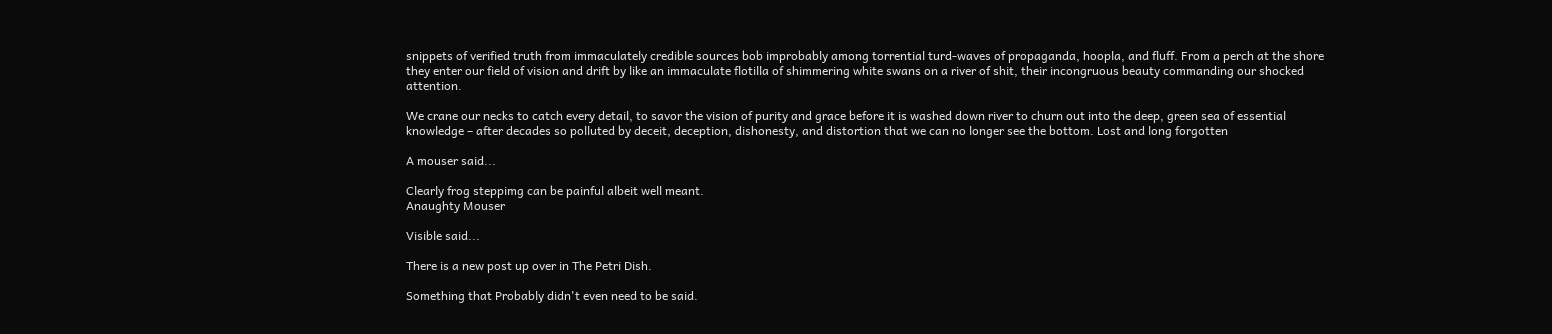snippets of verified truth from immaculately credible sources bob improbably among torrential turd-waves of propaganda, hoopla, and fluff. From a perch at the shore they enter our field of vision and drift by like an immaculate flotilla of shimmering white swans on a river of shit, their incongruous beauty commanding our shocked attention.

We crane our necks to catch every detail, to savor the vision of purity and grace before it is washed down river to churn out into the deep, green sea of essential knowledge – after decades so polluted by deceit, deception, dishonesty, and distortion that we can no longer see the bottom. Lost and long forgotten

A mouser said...

Clearly frog steppimg can be painful albeit well meant.
Anaughty Mouser

Visible said...

There is a new post up over in The Petri Dish.

Something that Probably didn't even need to be said.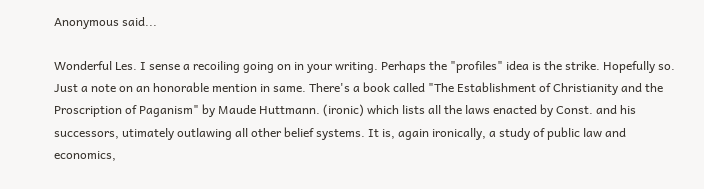Anonymous said...

Wonderful Les. I sense a recoiling going on in your writing. Perhaps the "profiles" idea is the strike. Hopefully so. Just a note on an honorable mention in same. There's a book called "The Establishment of Christianity and the Proscription of Paganism" by Maude Huttmann. (ironic) which lists all the laws enacted by Const. and his successors, utimately outlawing all other belief systems. It is, again ironically, a study of public law and economics,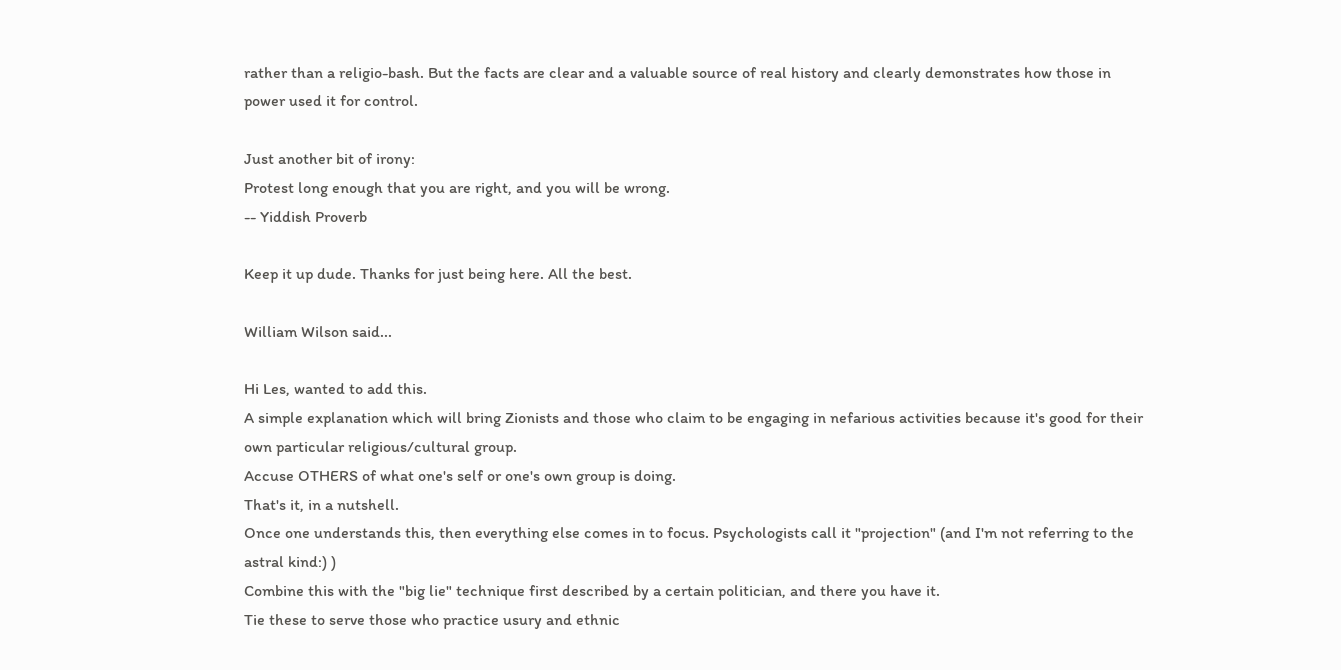rather than a religio-bash. But the facts are clear and a valuable source of real history and clearly demonstrates how those in power used it for control.

Just another bit of irony:
Protest long enough that you are right, and you will be wrong.
-- Yiddish Proverb

Keep it up dude. Thanks for just being here. All the best.

William Wilson said...

Hi Les, wanted to add this.
A simple explanation which will bring Zionists and those who claim to be engaging in nefarious activities because it's good for their own particular religious/cultural group.
Accuse OTHERS of what one's self or one's own group is doing.
That's it, in a nutshell.
Once one understands this, then everything else comes in to focus. Psychologists call it "projection" (and I'm not referring to the astral kind:) )
Combine this with the "big lie" technique first described by a certain politician, and there you have it.
Tie these to serve those who practice usury and ethnic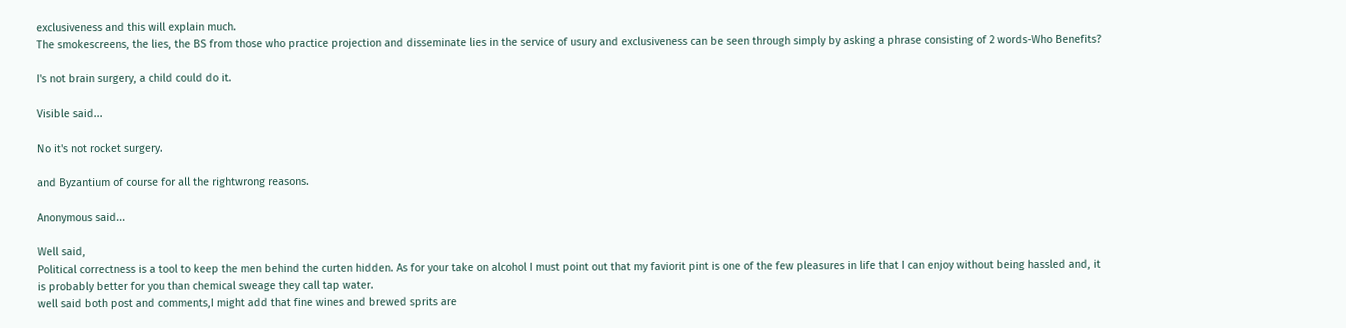exclusiveness and this will explain much.
The smokescreens, the lies, the BS from those who practice projection and disseminate lies in the service of usury and exclusiveness can be seen through simply by asking a phrase consisting of 2 words-Who Benefits?

I's not brain surgery, a child could do it.

Visible said...

No it's not rocket surgery.

and Byzantium of course for all the rightwrong reasons.

Anonymous said...

Well said,
Political correctness is a tool to keep the men behind the curten hidden. As for your take on alcohol I must point out that my faviorit pint is one of the few pleasures in life that I can enjoy without being hassled and, it is probably better for you than chemical sweage they call tap water.
well said both post and comments,I might add that fine wines and brewed sprits are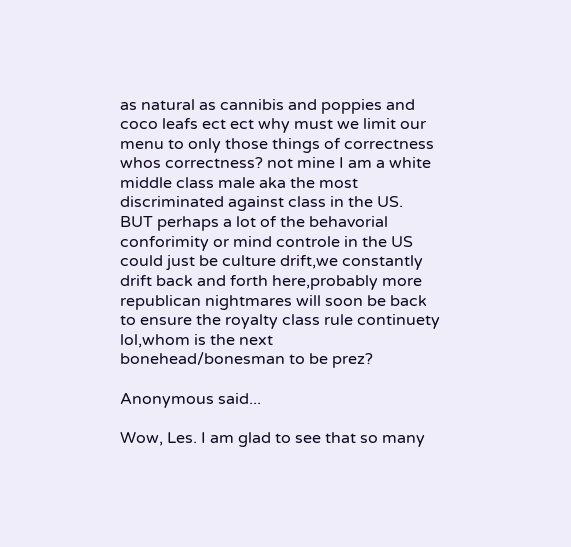as natural as cannibis and poppies and coco leafs ect ect why must we limit our menu to only those things of correctness whos correctness? not mine I am a white middle class male aka the most discriminated against class in the US.
BUT perhaps a lot of the behavorial conforimity or mind controle in the US could just be culture drift,we constantly drift back and forth here,probably more republican nightmares will soon be back to ensure the royalty class rule continuety lol,whom is the next bonehead/bonesman to be prez?

Anonymous said...

Wow, Les. I am glad to see that so many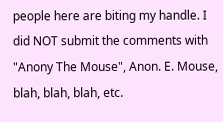people here are biting my handle. I did NOT submit the comments with "Anony The Mouse", Anon. E. Mouse, blah, blah, blah, etc.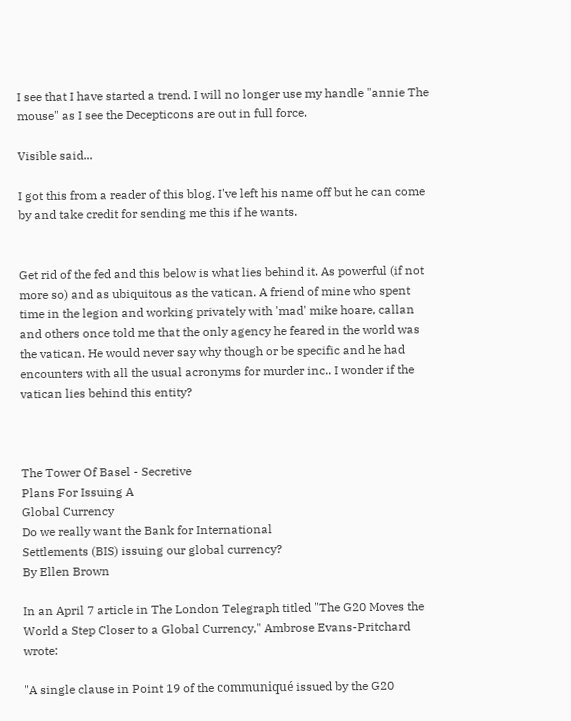I see that I have started a trend. I will no longer use my handle "annie The mouse" as I see the Decepticons are out in full force.

Visible said...

I got this from a reader of this blog. I've left his name off but he can come by and take credit for sending me this if he wants.


Get rid of the fed and this below is what lies behind it. As powerful (if not more so) and as ubiquitous as the vatican. A friend of mine who spent time in the legion and working privately with 'mad' mike hoare, callan and others once told me that the only agency he feared in the world was the vatican. He would never say why though or be specific and he had encounters with all the usual acronyms for murder inc.. I wonder if the vatican lies behind this entity?



The Tower Of Basel - Secretive
Plans For Issuing A
Global Currency
Do we really want the Bank for International
Settlements (BIS) issuing our global currency?
By Ellen Brown

In an April 7 article in The London Telegraph titled "The G20 Moves the World a Step Closer to a Global Currency," Ambrose Evans-Pritchard wrote:

"A single clause in Point 19 of the communiqué issued by the G20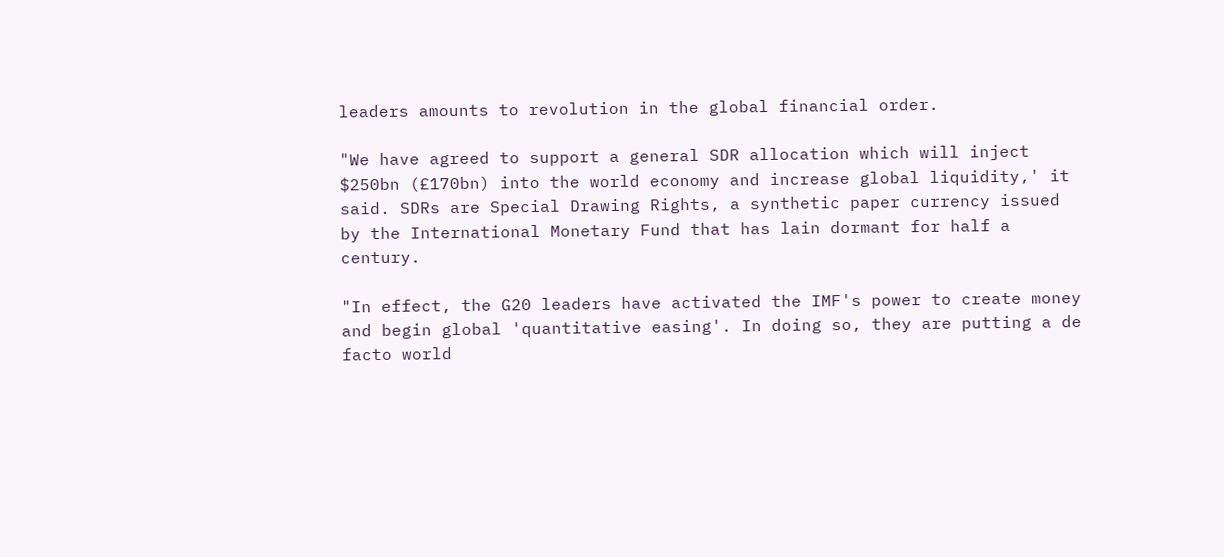leaders amounts to revolution in the global financial order.

"We have agreed to support a general SDR allocation which will inject $250bn (£170bn) into the world economy and increase global liquidity,' it said. SDRs are Special Drawing Rights, a synthetic paper currency issued by the International Monetary Fund that has lain dormant for half a century.

"In effect, the G20 leaders have activated the IMF's power to create money and begin global 'quantitative easing'. In doing so, they are putting a de facto world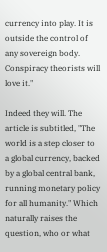currency into play. It is outside the control of any sovereign body. Conspiracy theorists will love it."

Indeed they will. The article is subtitled, "The world is a step closer to a global currency, backed by a global central bank, running monetary policy for all humanity." Which naturally raises the question, who or what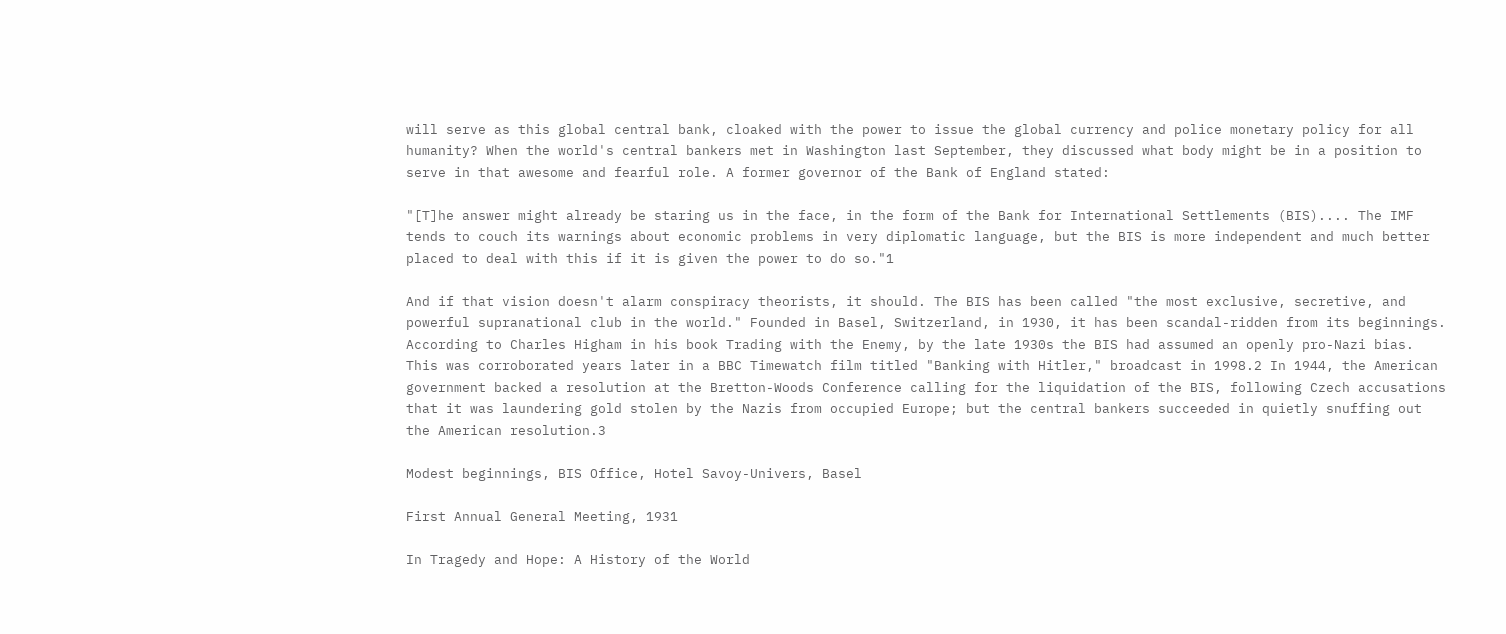will serve as this global central bank, cloaked with the power to issue the global currency and police monetary policy for all humanity? When the world's central bankers met in Washington last September, they discussed what body might be in a position to serve in that awesome and fearful role. A former governor of the Bank of England stated:

"[T]he answer might already be staring us in the face, in the form of the Bank for International Settlements (BIS).... The IMF tends to couch its warnings about economic problems in very diplomatic language, but the BIS is more independent and much better placed to deal with this if it is given the power to do so."1

And if that vision doesn't alarm conspiracy theorists, it should. The BIS has been called "the most exclusive, secretive, and powerful supranational club in the world." Founded in Basel, Switzerland, in 1930, it has been scandal-ridden from its beginnings. According to Charles Higham in his book Trading with the Enemy, by the late 1930s the BIS had assumed an openly pro-Nazi bias. This was corroborated years later in a BBC Timewatch film titled "Banking with Hitler," broadcast in 1998.2 In 1944, the American government backed a resolution at the Bretton-Woods Conference calling for the liquidation of the BIS, following Czech accusations that it was laundering gold stolen by the Nazis from occupied Europe; but the central bankers succeeded in quietly snuffing out the American resolution.3

Modest beginnings, BIS Office, Hotel Savoy-Univers, Basel

First Annual General Meeting, 1931

In Tragedy and Hope: A History of the World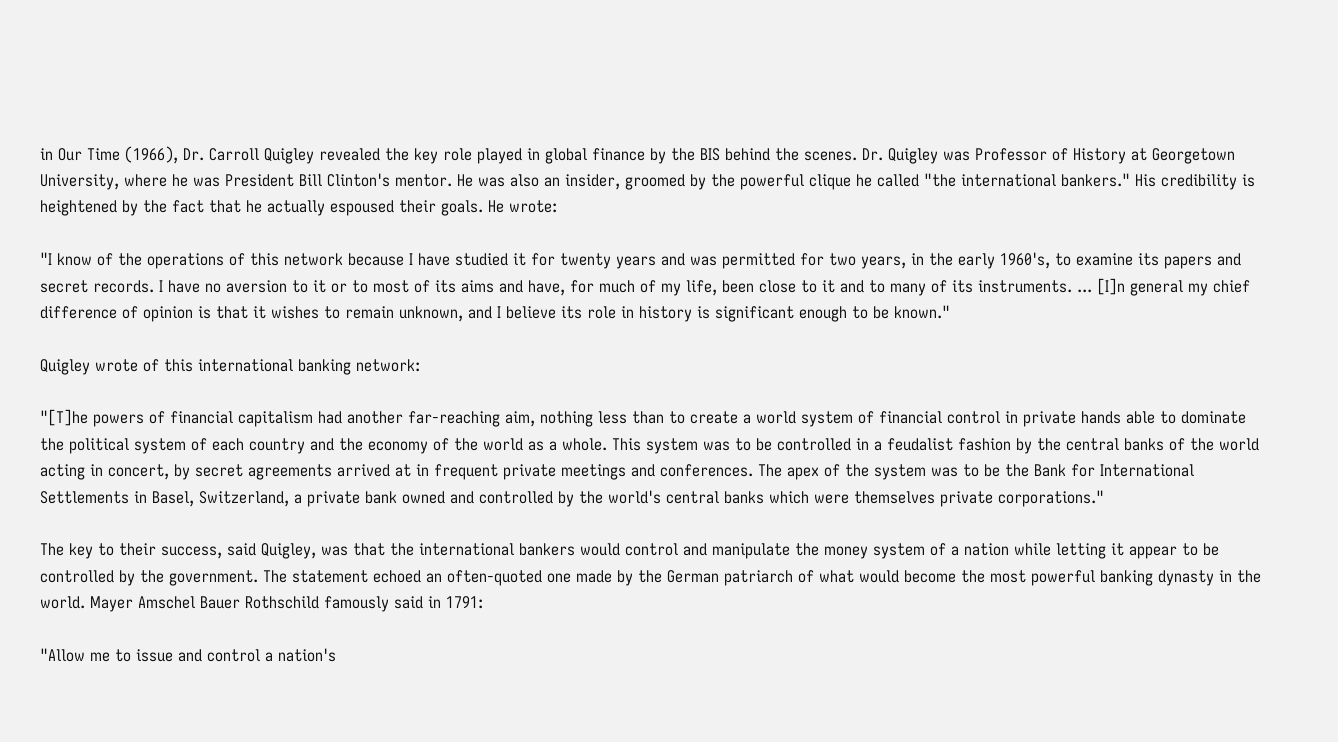in Our Time (1966), Dr. Carroll Quigley revealed the key role played in global finance by the BIS behind the scenes. Dr. Quigley was Professor of History at Georgetown University, where he was President Bill Clinton's mentor. He was also an insider, groomed by the powerful clique he called "the international bankers." His credibility is heightened by the fact that he actually espoused their goals. He wrote:

"I know of the operations of this network because I have studied it for twenty years and was permitted for two years, in the early 1960's, to examine its papers and secret records. I have no aversion to it or to most of its aims and have, for much of my life, been close to it and to many of its instruments. ... [I]n general my chief difference of opinion is that it wishes to remain unknown, and I believe its role in history is significant enough to be known."

Quigley wrote of this international banking network:

"[T]he powers of financial capitalism had another far-reaching aim, nothing less than to create a world system of financial control in private hands able to dominate the political system of each country and the economy of the world as a whole. This system was to be controlled in a feudalist fashion by the central banks of the world acting in concert, by secret agreements arrived at in frequent private meetings and conferences. The apex of the system was to be the Bank for International Settlements in Basel, Switzerland, a private bank owned and controlled by the world's central banks which were themselves private corporations."

The key to their success, said Quigley, was that the international bankers would control and manipulate the money system of a nation while letting it appear to be controlled by the government. The statement echoed an often-quoted one made by the German patriarch of what would become the most powerful banking dynasty in the world. Mayer Amschel Bauer Rothschild famously said in 1791:

"Allow me to issue and control a nation's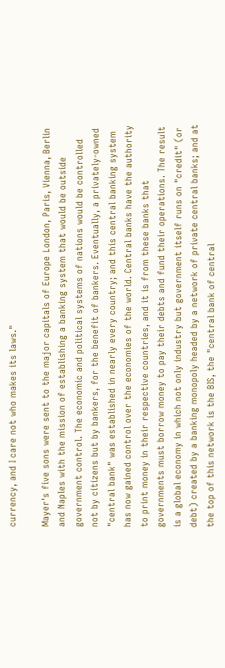currency, and I care not who makes its laws."

Mayer's five sons were sent to the major capitals of Europe London, Paris, Vienna, Berlin and Naples with the mission of establishing a banking system that would be outside government control. The economic and political systems of nations would be controlled not by citizens but by bankers, for the benefit of bankers. Eventually, a privately-owned "central bank" was established in nearly every country; and this central banking system has now gained control over the economies of the world. Central banks have the authority to print money in their respective countries, and it is from these banks that governments must borrow money to pay their debts and fund their operations. The result is a global economy in which not only industry but government itself runs on "credit" (or debt) created by a banking monopoly headed by a network of private central banks; and at the top of this network is the BIS, the "central bank of central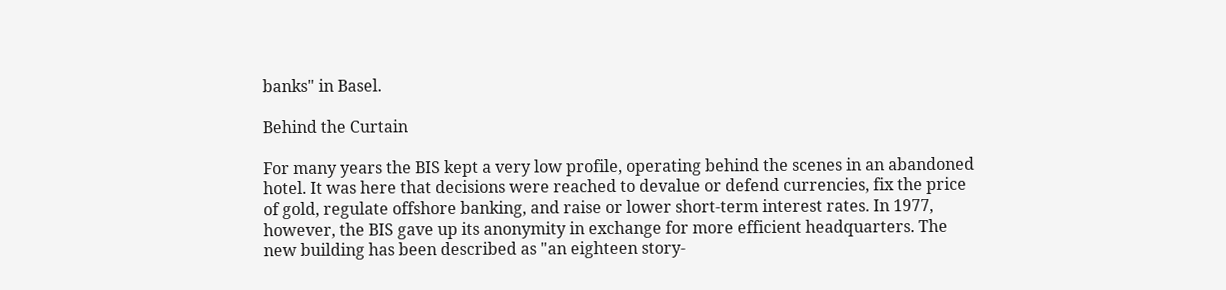banks" in Basel.

Behind the Curtain

For many years the BIS kept a very low profile, operating behind the scenes in an abandoned hotel. It was here that decisions were reached to devalue or defend currencies, fix the price of gold, regulate offshore banking, and raise or lower short-term interest rates. In 1977, however, the BIS gave up its anonymity in exchange for more efficient headquarters. The new building has been described as "an eighteen story-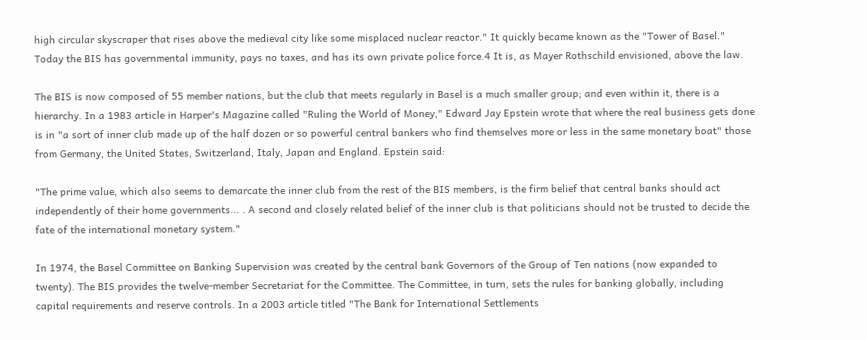high circular skyscraper that rises above the medieval city like some misplaced nuclear reactor." It quickly became known as the "Tower of Basel." Today the BIS has governmental immunity, pays no taxes, and has its own private police force.4 It is, as Mayer Rothschild envisioned, above the law.

The BIS is now composed of 55 member nations, but the club that meets regularly in Basel is a much smaller group; and even within it, there is a hierarchy. In a 1983 article in Harper's Magazine called "Ruling the World of Money," Edward Jay Epstein wrote that where the real business gets done is in "a sort of inner club made up of the half dozen or so powerful central bankers who find themselves more or less in the same monetary boat" those from Germany, the United States, Switzerland, Italy, Japan and England. Epstein said:

"The prime value, which also seems to demarcate the inner club from the rest of the BIS members, is the firm belief that central banks should act independently of their home governments... . A second and closely related belief of the inner club is that politicians should not be trusted to decide the fate of the international monetary system."

In 1974, the Basel Committee on Banking Supervision was created by the central bank Governors of the Group of Ten nations (now expanded to twenty). The BIS provides the twelve-member Secretariat for the Committee. The Committee, in turn, sets the rules for banking globally, including capital requirements and reserve controls. In a 2003 article titled "The Bank for International Settlements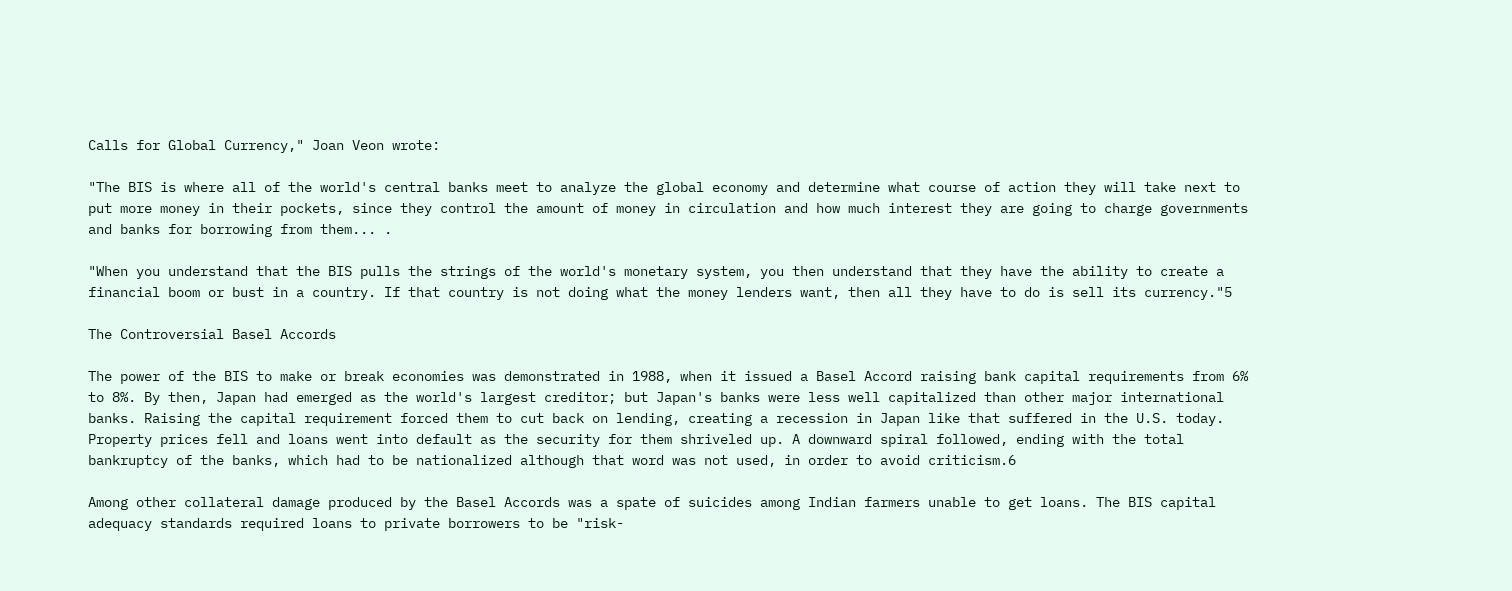Calls for Global Currency," Joan Veon wrote:

"The BIS is where all of the world's central banks meet to analyze the global economy and determine what course of action they will take next to put more money in their pockets, since they control the amount of money in circulation and how much interest they are going to charge governments and banks for borrowing from them... .

"When you understand that the BIS pulls the strings of the world's monetary system, you then understand that they have the ability to create a financial boom or bust in a country. If that country is not doing what the money lenders want, then all they have to do is sell its currency."5

The Controversial Basel Accords

The power of the BIS to make or break economies was demonstrated in 1988, when it issued a Basel Accord raising bank capital requirements from 6% to 8%. By then, Japan had emerged as the world's largest creditor; but Japan's banks were less well capitalized than other major international banks. Raising the capital requirement forced them to cut back on lending, creating a recession in Japan like that suffered in the U.S. today. Property prices fell and loans went into default as the security for them shriveled up. A downward spiral followed, ending with the total bankruptcy of the banks, which had to be nationalized although that word was not used, in order to avoid criticism.6

Among other collateral damage produced by the Basel Accords was a spate of suicides among Indian farmers unable to get loans. The BIS capital adequacy standards required loans to private borrowers to be "risk-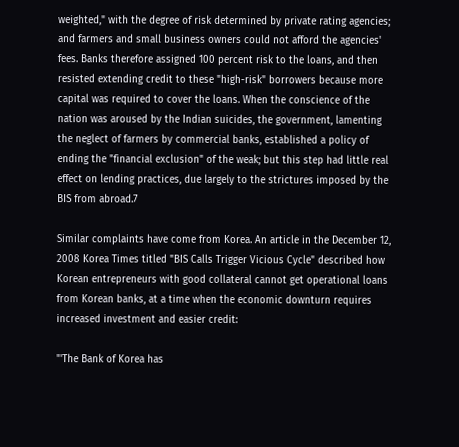weighted," with the degree of risk determined by private rating agencies; and farmers and small business owners could not afford the agencies' fees. Banks therefore assigned 100 percent risk to the loans, and then resisted extending credit to these "high-risk" borrowers because more capital was required to cover the loans. When the conscience of the nation was aroused by the Indian suicides, the government, lamenting the neglect of farmers by commercial banks, established a policy of ending the "financial exclusion" of the weak; but this step had little real effect on lending practices, due largely to the strictures imposed by the BIS from abroad.7

Similar complaints have come from Korea. An article in the December 12, 2008 Korea Times titled "BIS Calls Trigger Vicious Cycle" described how Korean entrepreneurs with good collateral cannot get operational loans from Korean banks, at a time when the economic downturn requires increased investment and easier credit:

"'The Bank of Korea has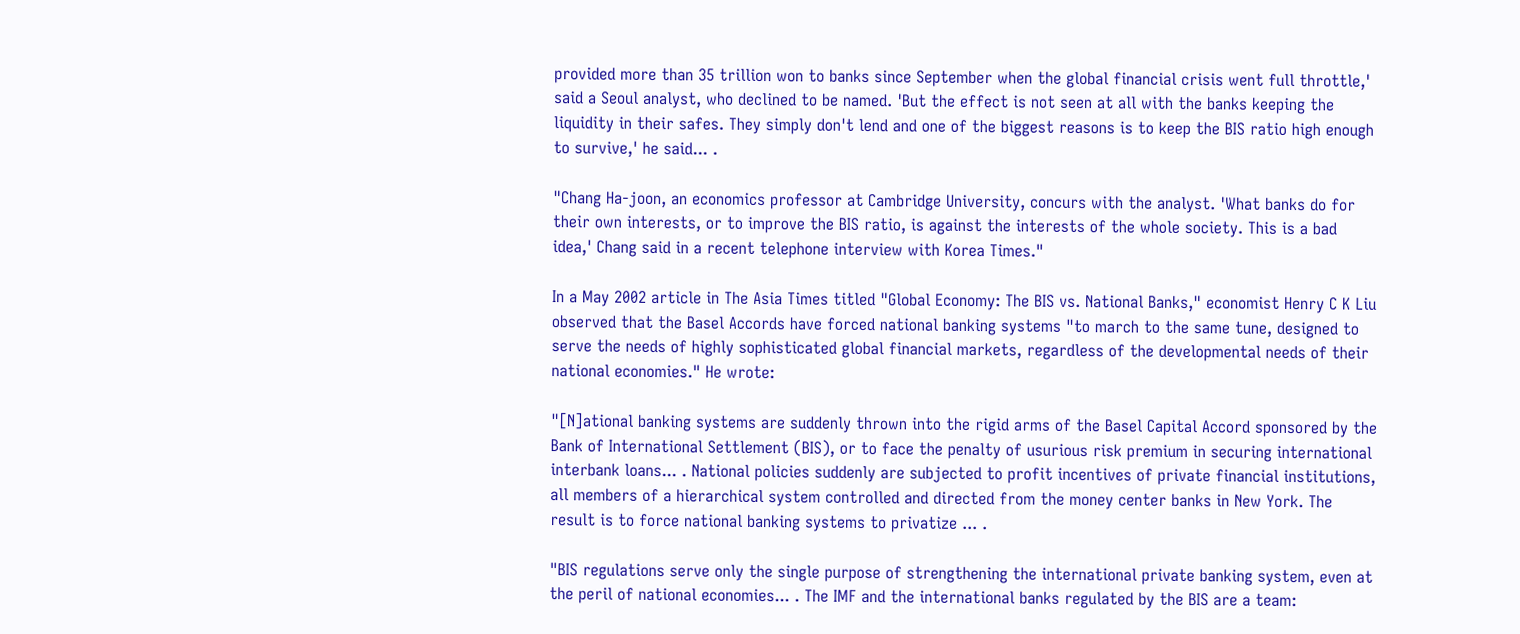provided more than 35 trillion won to banks since September when the global financial crisis went full throttle,' said a Seoul analyst, who declined to be named. 'But the effect is not seen at all with the banks keeping the liquidity in their safes. They simply don't lend and one of the biggest reasons is to keep the BIS ratio high enough to survive,' he said... .

"Chang Ha-joon, an economics professor at Cambridge University, concurs with the analyst. 'What banks do for their own interests, or to improve the BIS ratio, is against the interests of the whole society. This is a bad idea,' Chang said in a recent telephone interview with Korea Times."

In a May 2002 article in The Asia Times titled "Global Economy: The BIS vs. National Banks," economist Henry C K Liu observed that the Basel Accords have forced national banking systems "to march to the same tune, designed to serve the needs of highly sophisticated global financial markets, regardless of the developmental needs of their national economies." He wrote:

"[N]ational banking systems are suddenly thrown into the rigid arms of the Basel Capital Accord sponsored by the Bank of International Settlement (BIS), or to face the penalty of usurious risk premium in securing international interbank loans... . National policies suddenly are subjected to profit incentives of private financial institutions, all members of a hierarchical system controlled and directed from the money center banks in New York. The result is to force national banking systems to privatize ... .

"BIS regulations serve only the single purpose of strengthening the international private banking system, even at the peril of national economies... . The IMF and the international banks regulated by the BIS are a team: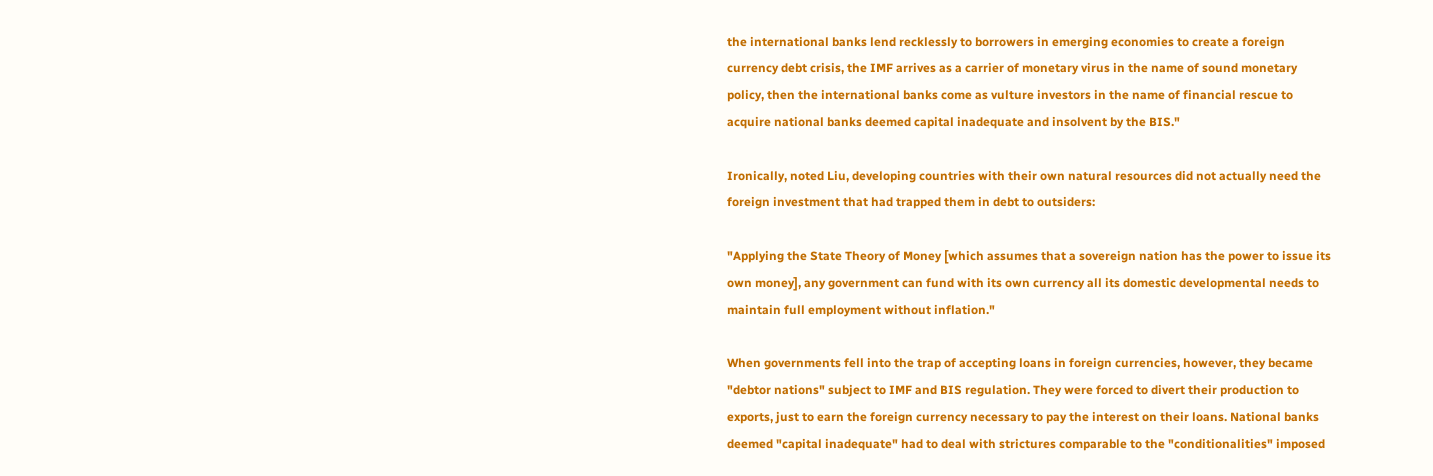the international banks lend recklessly to borrowers in emerging economies to create a foreign currency debt crisis, the IMF arrives as a carrier of monetary virus in the name of sound monetary policy, then the international banks come as vulture investors in the name of financial rescue to acquire national banks deemed capital inadequate and insolvent by the BIS."

Ironically, noted Liu, developing countries with their own natural resources did not actually need the foreign investment that had trapped them in debt to outsiders:

"Applying the State Theory of Money [which assumes that a sovereign nation has the power to issue its own money], any government can fund with its own currency all its domestic developmental needs to maintain full employment without inflation."

When governments fell into the trap of accepting loans in foreign currencies, however, they became "debtor nations" subject to IMF and BIS regulation. They were forced to divert their production to exports, just to earn the foreign currency necessary to pay the interest on their loans. National banks deemed "capital inadequate" had to deal with strictures comparable to the "conditionalities" imposed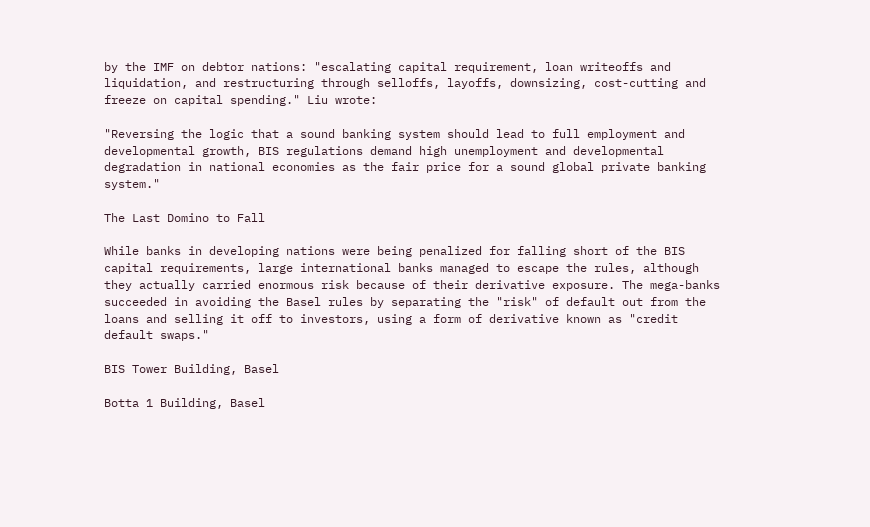by the IMF on debtor nations: "escalating capital requirement, loan writeoffs and liquidation, and restructuring through selloffs, layoffs, downsizing, cost-cutting and freeze on capital spending." Liu wrote:

"Reversing the logic that a sound banking system should lead to full employment and developmental growth, BIS regulations demand high unemployment and developmental degradation in national economies as the fair price for a sound global private banking system."

The Last Domino to Fall

While banks in developing nations were being penalized for falling short of the BIS capital requirements, large international banks managed to escape the rules, although they actually carried enormous risk because of their derivative exposure. The mega-banks succeeded in avoiding the Basel rules by separating the "risk" of default out from the loans and selling it off to investors, using a form of derivative known as "credit default swaps."

BIS Tower Building, Basel

Botta 1 Building, Basel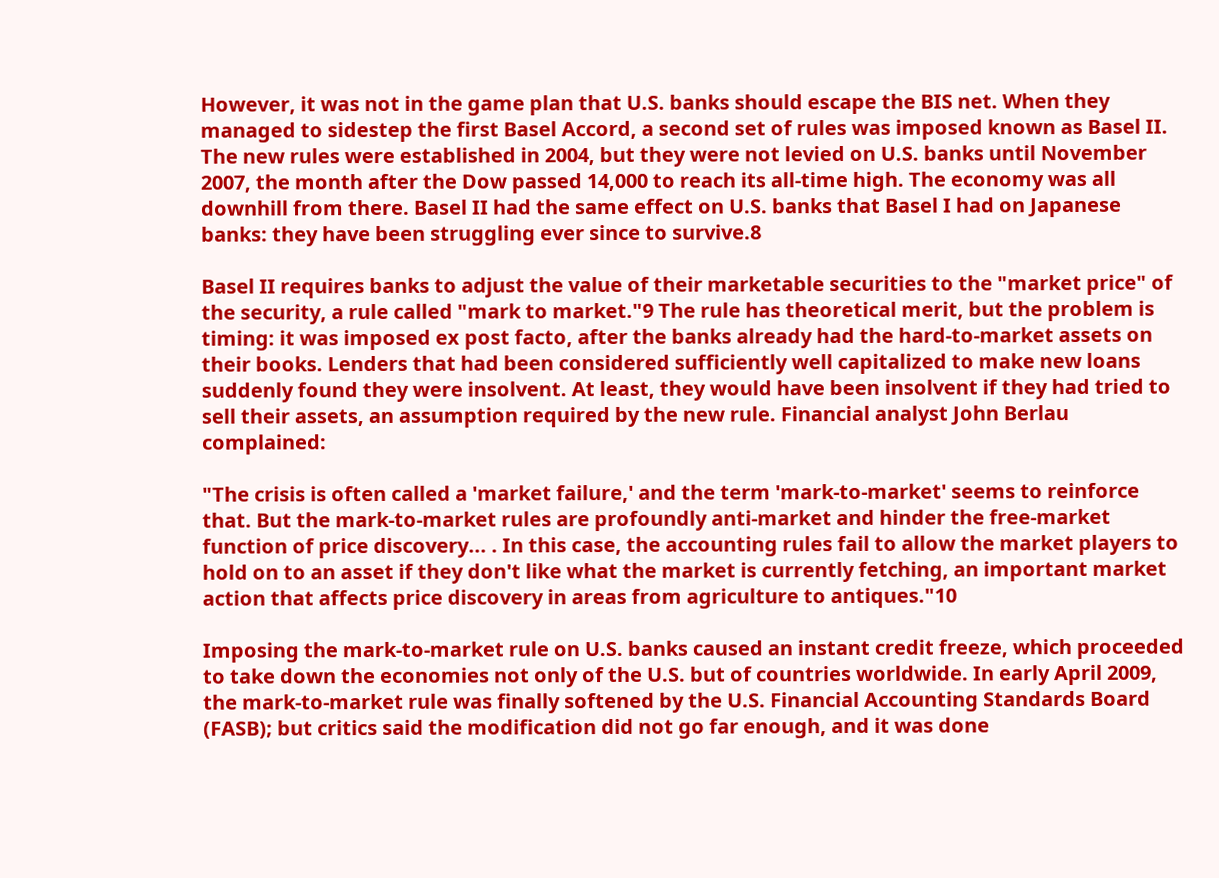However, it was not in the game plan that U.S. banks should escape the BIS net. When they managed to sidestep the first Basel Accord, a second set of rules was imposed known as Basel II. The new rules were established in 2004, but they were not levied on U.S. banks until November 2007, the month after the Dow passed 14,000 to reach its all-time high. The economy was all downhill from there. Basel II had the same effect on U.S. banks that Basel I had on Japanese banks: they have been struggling ever since to survive.8

Basel II requires banks to adjust the value of their marketable securities to the "market price" of the security, a rule called "mark to market."9 The rule has theoretical merit, but the problem is timing: it was imposed ex post facto, after the banks already had the hard-to-market assets on their books. Lenders that had been considered sufficiently well capitalized to make new loans suddenly found they were insolvent. At least, they would have been insolvent if they had tried to sell their assets, an assumption required by the new rule. Financial analyst John Berlau complained:

"The crisis is often called a 'market failure,' and the term 'mark-to-market' seems to reinforce that. But the mark-to-market rules are profoundly anti-market and hinder the free-market function of price discovery... . In this case, the accounting rules fail to allow the market players to hold on to an asset if they don't like what the market is currently fetching, an important market action that affects price discovery in areas from agriculture to antiques."10

Imposing the mark-to-market rule on U.S. banks caused an instant credit freeze, which proceeded to take down the economies not only of the U.S. but of countries worldwide. In early April 2009, the mark-to-market rule was finally softened by the U.S. Financial Accounting Standards Board (FASB); but critics said the modification did not go far enough, and it was done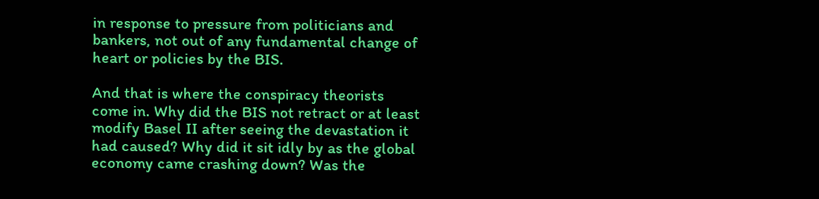in response to pressure from politicians and bankers, not out of any fundamental change of heart or policies by the BIS.

And that is where the conspiracy theorists come in. Why did the BIS not retract or at least modify Basel II after seeing the devastation it had caused? Why did it sit idly by as the global economy came crashing down? Was the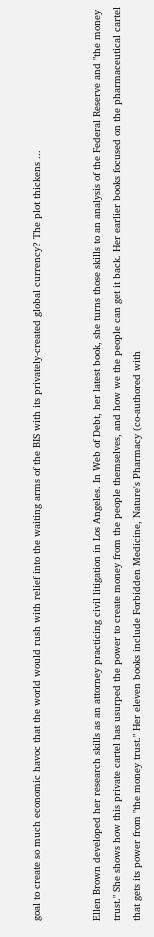goal to create so much economic havoc that the world would rush with relief into the waiting arms of the BIS with its privately-created global currency? The plot thickens ...


Ellen Brown developed her research skills as an attorney practicing civil litigation in Los Angeles. In Web of Debt, her latest book, she turns those skills to an analysis of the Federal Reserve and "the money trust." She shows how this private cartel has usurped the power to create money from the people themselves, and how we the people can get it back. Her earlier books focused on the pharmaceutical cartel that gets its power from "the money trust." Her eleven books include Forbidden Medicine, Nature's Pharmacy (co-authored with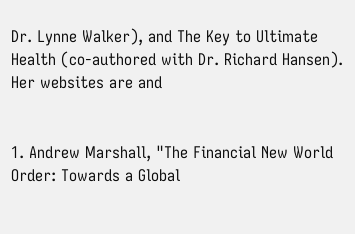Dr. Lynne Walker), and The Key to Ultimate Health (co-authored with Dr. Richard Hansen). Her websites are and


1. Andrew Marshall, "The Financial New World Order: Towards a Global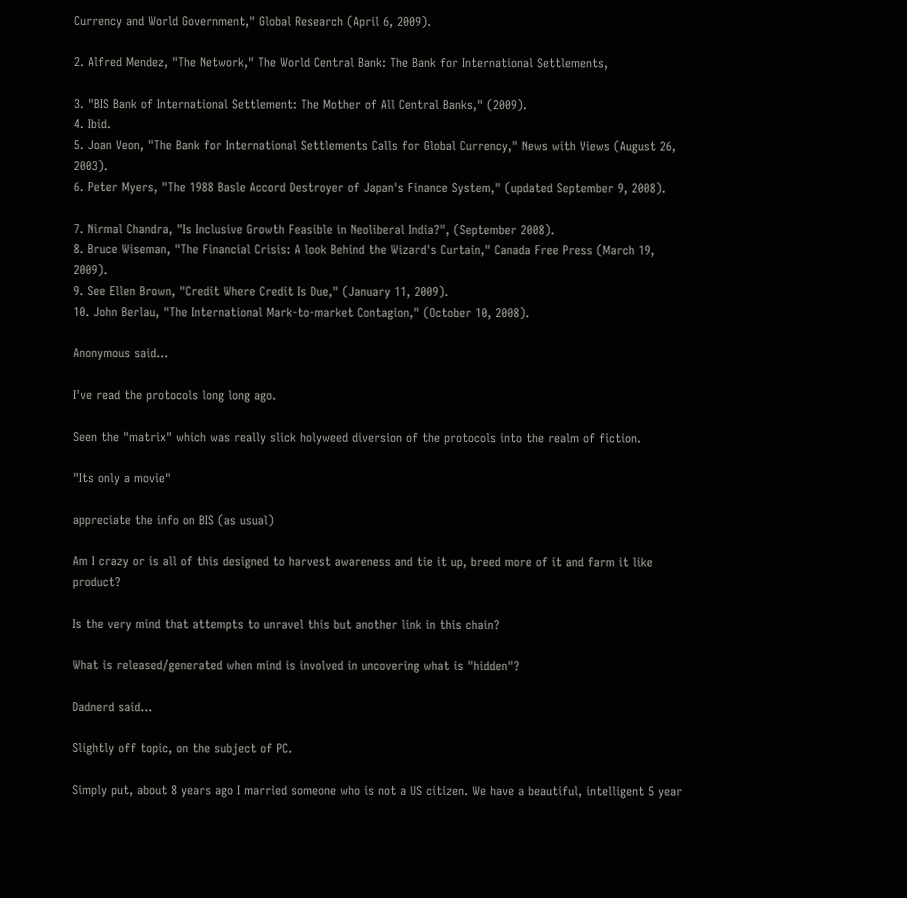Currency and World Government," Global Research (April 6, 2009).

2. Alfred Mendez, "The Network," The World Central Bank: The Bank for International Settlements,

3. "BIS Bank of International Settlement: The Mother of All Central Banks," (2009).
4. Ibid.
5. Joan Veon, "The Bank for International Settlements Calls for Global Currency," News with Views (August 26, 2003).
6. Peter Myers, "The 1988 Basle Accord Destroyer of Japan's Finance System," (updated September 9, 2008).

7. Nirmal Chandra, "Is Inclusive Growth Feasible in Neoliberal India?", (September 2008).
8. Bruce Wiseman, "The Financial Crisis: A look Behind the Wizard's Curtain," Canada Free Press (March 19, 2009).
9. See Ellen Brown, "Credit Where Credit Is Due," (January 11, 2009).
10. John Berlau, "The International Mark-to-market Contagion," (October 10, 2008).

Anonymous said...

I've read the protocols long long ago.

Seen the "matrix" which was really slick holyweed diversion of the protocols into the realm of fiction.

"Its only a movie"

appreciate the info on BIS (as usual)

Am I crazy or is all of this designed to harvest awareness and tie it up, breed more of it and farm it like product?

Is the very mind that attempts to unravel this but another link in this chain?

What is released/generated when mind is involved in uncovering what is "hidden"?

Dadnerd said...

Slightly off topic, on the subject of PC.

Simply put, about 8 years ago I married someone who is not a US citizen. We have a beautiful, intelligent 5 year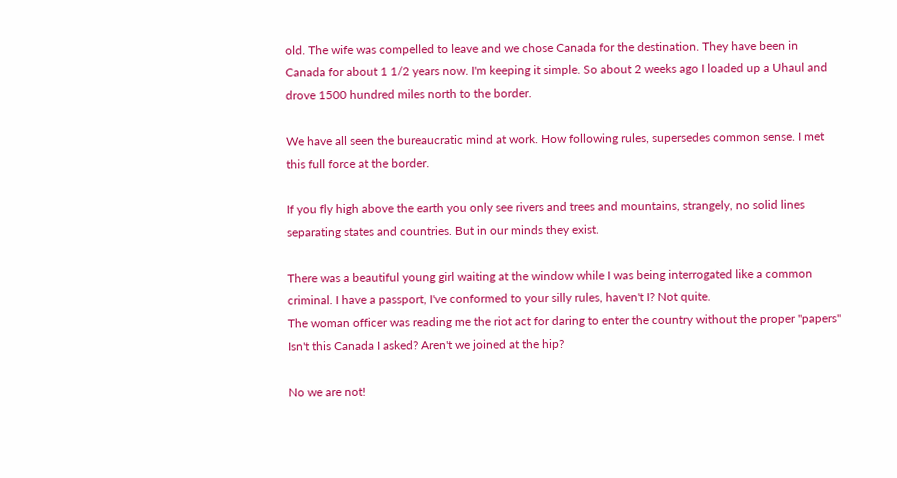old. The wife was compelled to leave and we chose Canada for the destination. They have been in Canada for about 1 1/2 years now. I'm keeping it simple. So about 2 weeks ago I loaded up a Uhaul and drove 1500 hundred miles north to the border.

We have all seen the bureaucratic mind at work. How following rules, supersedes common sense. I met this full force at the border.

If you fly high above the earth you only see rivers and trees and mountains, strangely, no solid lines separating states and countries. But in our minds they exist.

There was a beautiful young girl waiting at the window while I was being interrogated like a common criminal. I have a passport, I've conformed to your silly rules, haven't I? Not quite.
The woman officer was reading me the riot act for daring to enter the country without the proper "papers" Isn't this Canada I asked? Aren't we joined at the hip?

No we are not!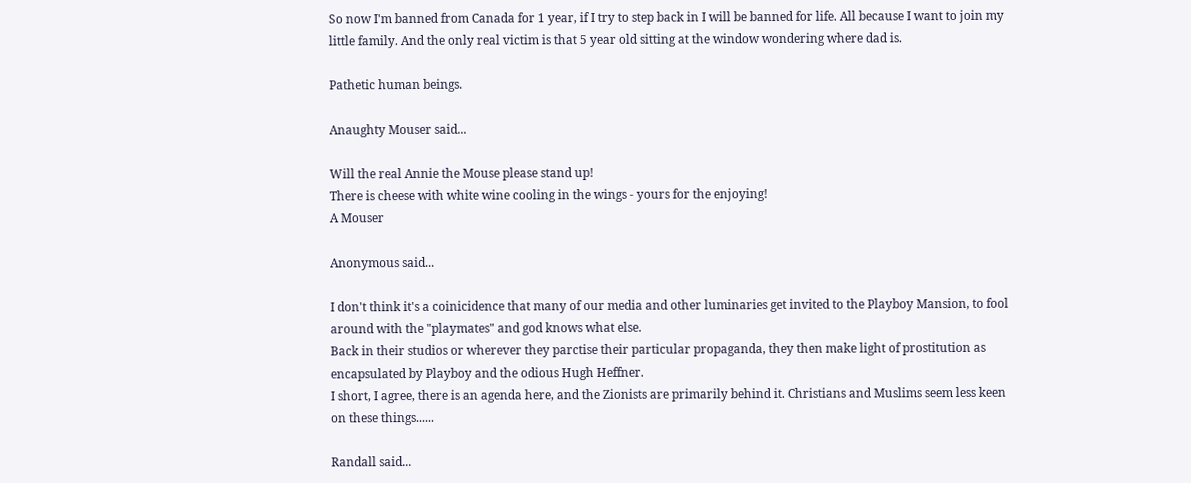So now I'm banned from Canada for 1 year, if I try to step back in I will be banned for life. All because I want to join my little family. And the only real victim is that 5 year old sitting at the window wondering where dad is.

Pathetic human beings.

Anaughty Mouser said...

Will the real Annie the Mouse please stand up!
There is cheese with white wine cooling in the wings - yours for the enjoying!
A Mouser

Anonymous said...

I don't think it's a coinicidence that many of our media and other luminaries get invited to the Playboy Mansion, to fool around with the "playmates" and god knows what else.
Back in their studios or wherever they parctise their particular propaganda, they then make light of prostitution as encapsulated by Playboy and the odious Hugh Heffner.
I short, I agree, there is an agenda here, and the Zionists are primarily behind it. Christians and Muslims seem less keen on these things......

Randall said...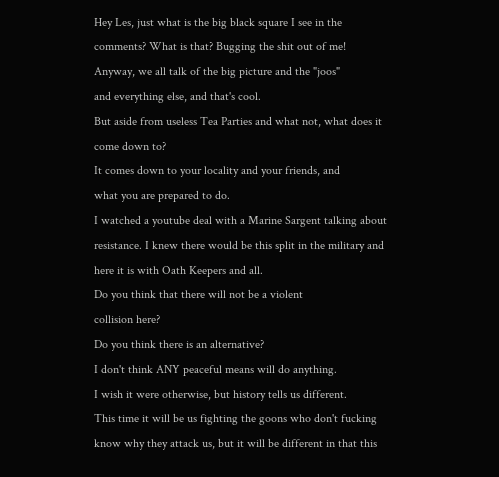Hey Les, just what is the big black square I see in the comments? What is that? Bugging the shit out of me!
Anyway, we all talk of the big picture and the "joos"
and everything else, and that's cool.
But aside from useless Tea Parties and what not, what does it come down to?
It comes down to your locality and your friends, and
what you are prepared to do.
I watched a youtube deal with a Marine Sargent talking about resistance. I knew there would be this split in the military and here it is with Oath Keepers and all.
Do you think that there will not be a violent
collision here?
Do you think there is an alternative?
I don't think ANY peaceful means will do anything.
I wish it were otherwise, but history tells us different.
This time it will be us fighting the goons who don't fucking know why they attack us, but it will be different in that this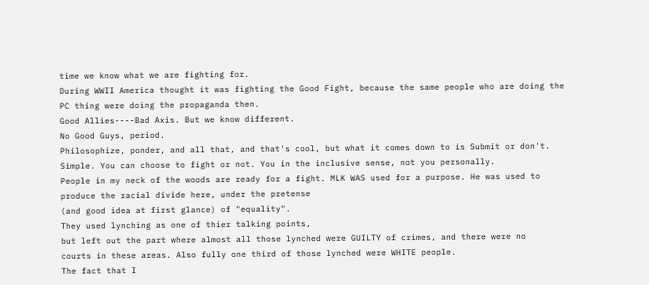time we know what we are fighting for.
During WWII America thought it was fighting the Good Fight, because the same people who are doing the PC thing were doing the propaganda then.
Good Allies----Bad Axis. But we know different.
No Good Guys, period.
Philosophize, ponder, and all that, and that's cool, but what it comes down to is Submit or don't.
Simple. You can choose to fight or not. You in the inclusive sense, not you personally.
People in my neck of the woods are ready for a fight. MLK WAS used for a purpose. He was used to produce the racial divide here, under the pretense
(and good idea at first glance) of "equality".
They used lynching as one of thier talking points,
but left out the part where almost all those lynched were GUILTY of crimes, and there were no
courts in these areas. Also fully one third of those lynched were WHITE people.
The fact that I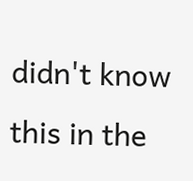didn't know this in the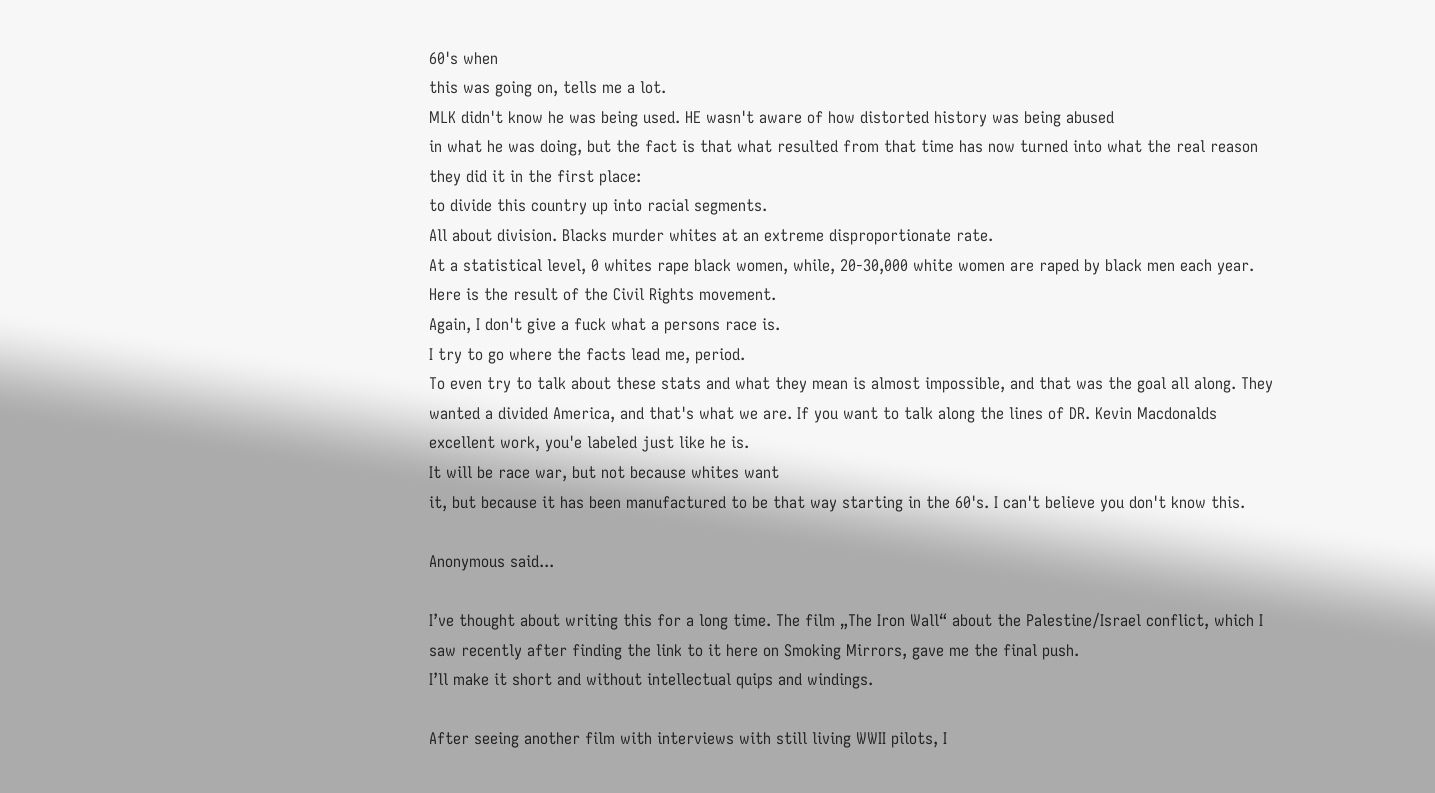60's when
this was going on, tells me a lot.
MLK didn't know he was being used. HE wasn't aware of how distorted history was being abused
in what he was doing, but the fact is that what resulted from that time has now turned into what the real reason they did it in the first place:
to divide this country up into racial segments.
All about division. Blacks murder whites at an extreme disproportionate rate.
At a statistical level, 0 whites rape black women, while, 20-30,000 white women are raped by black men each year.
Here is the result of the Civil Rights movement.
Again, I don't give a fuck what a persons race is.
I try to go where the facts lead me, period.
To even try to talk about these stats and what they mean is almost impossible, and that was the goal all along. They wanted a divided America, and that's what we are. If you want to talk along the lines of DR. Kevin Macdonalds excellent work, you'e labeled just like he is.
It will be race war, but not because whites want
it, but because it has been manufactured to be that way starting in the 60's. I can't believe you don't know this.

Anonymous said...

I’ve thought about writing this for a long time. The film „The Iron Wall“ about the Palestine/Israel conflict, which I saw recently after finding the link to it here on Smoking Mirrors, gave me the final push.
I’ll make it short and without intellectual quips and windings.

After seeing another film with interviews with still living WWII pilots, I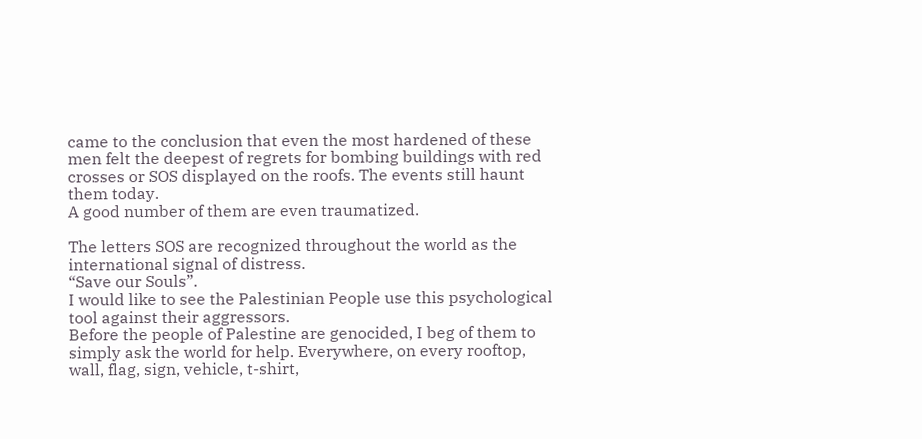came to the conclusion that even the most hardened of these men felt the deepest of regrets for bombing buildings with red crosses or SOS displayed on the roofs. The events still haunt them today.
A good number of them are even traumatized.

The letters SOS are recognized throughout the world as the international signal of distress.
“Save our Souls”.
I would like to see the Palestinian People use this psychological tool against their aggressors.
Before the people of Palestine are genocided, I beg of them to simply ask the world for help. Everywhere, on every rooftop, wall, flag, sign, vehicle, t-shirt,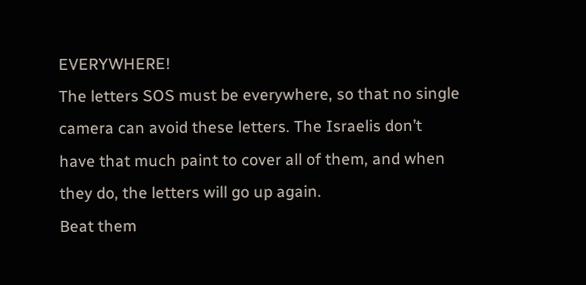EVERYWHERE!
The letters SOS must be everywhere, so that no single camera can avoid these letters. The Israelis don’t have that much paint to cover all of them, and when they do, the letters will go up again.
Beat them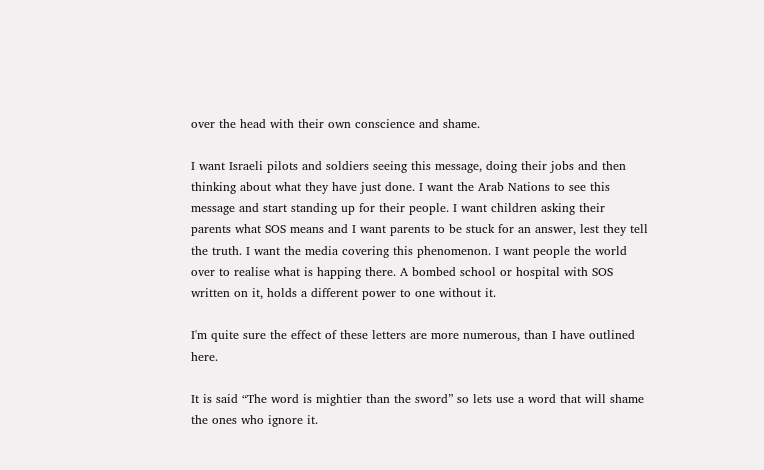over the head with their own conscience and shame.

I want Israeli pilots and soldiers seeing this message, doing their jobs and then thinking about what they have just done. I want the Arab Nations to see this message and start standing up for their people. I want children asking their parents what SOS means and I want parents to be stuck for an answer, lest they tell the truth. I want the media covering this phenomenon. I want people the world over to realise what is happing there. A bombed school or hospital with SOS written on it, holds a different power to one without it.

I'm quite sure the effect of these letters are more numerous, than I have outlined here.

It is said “The word is mightier than the sword” so lets use a word that will shame the ones who ignore it.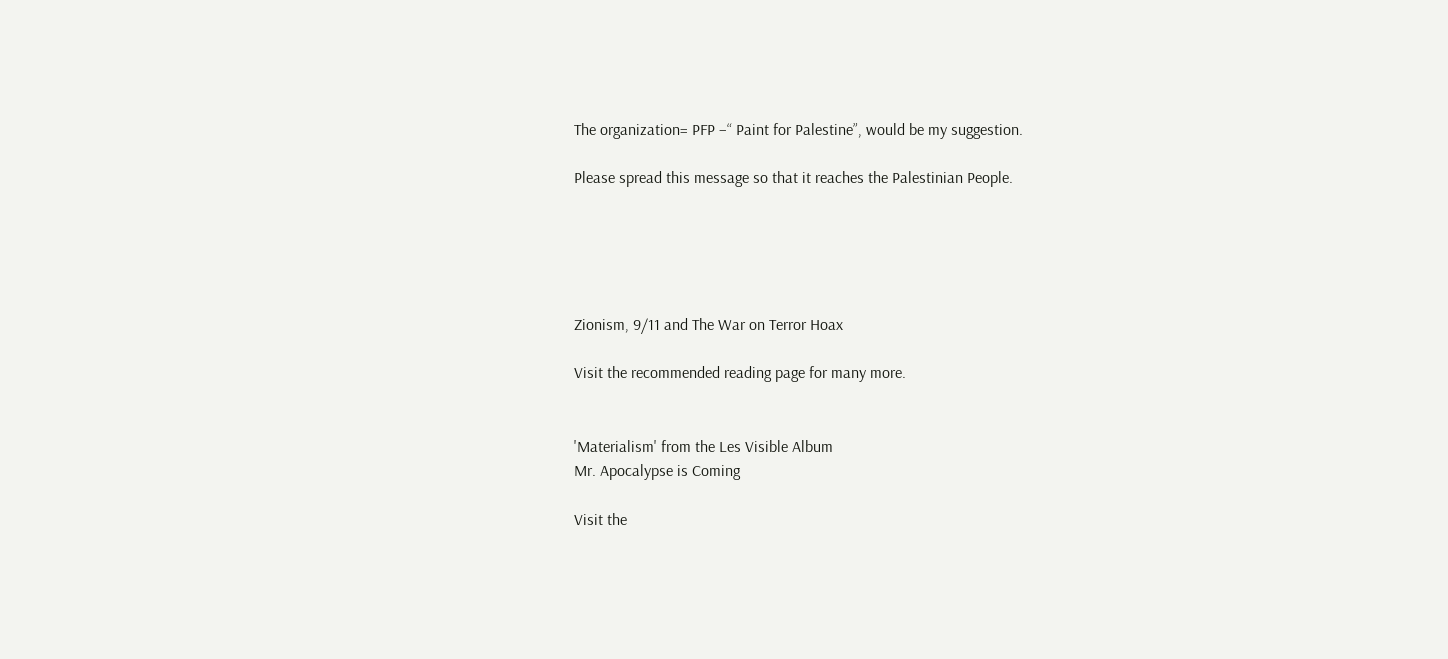The organization= PFP –“ Paint for Palestine”, would be my suggestion.

Please spread this message so that it reaches the Palestinian People.





Zionism, 9/11 and The War on Terror Hoax

Visit the recommended reading page for many more.


'Materialism' from the Les Visible Album
Mr. Apocalypse is Coming

Visit the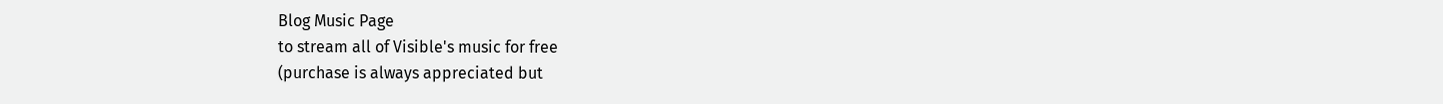Blog Music Page
to stream all of Visible's music for free
(purchase is always appreciated but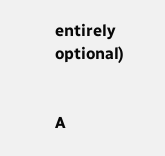entirely optional)


A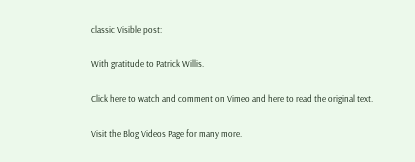classic Visible post:

With gratitude to Patrick Willis.

Click here to watch and comment on Vimeo and here to read the original text.

Visit the Blog Videos Page for many more.